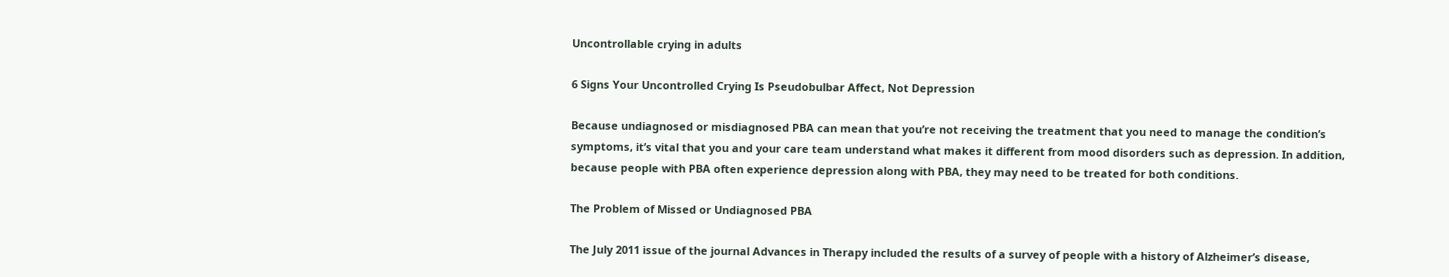Uncontrollable crying in adults

6 Signs Your Uncontrolled Crying Is Pseudobulbar Affect, Not Depression

Because undiagnosed or misdiagnosed PBA can mean that you’re not receiving the treatment that you need to manage the condition’s symptoms, it’s vital that you and your care team understand what makes it different from mood disorders such as depression. In addition, because people with PBA often experience depression along with PBA, they may need to be treated for both conditions.

The Problem of Missed or Undiagnosed PBA

The July 2011 issue of the journal Advances in Therapy included the results of a survey of people with a history of Alzheimer’s disease,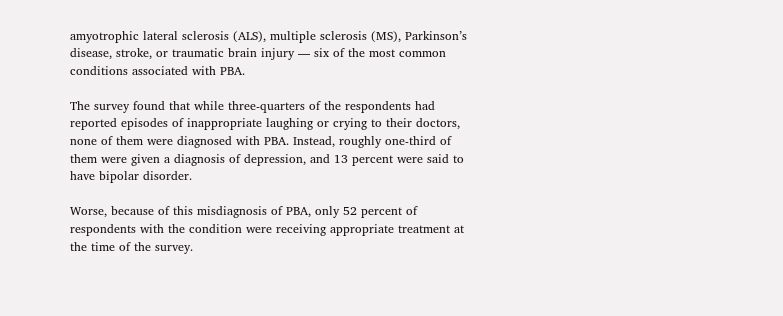amyotrophic lateral sclerosis (ALS), multiple sclerosis (MS), Parkinson’s disease, stroke, or traumatic brain injury — six of the most common conditions associated with PBA.

The survey found that while three-quarters of the respondents had reported episodes of inappropriate laughing or crying to their doctors, none of them were diagnosed with PBA. Instead, roughly one-third of them were given a diagnosis of depression, and 13 percent were said to have bipolar disorder.

Worse, because of this misdiagnosis of PBA, only 52 percent of respondents with the condition were receiving appropriate treatment at the time of the survey.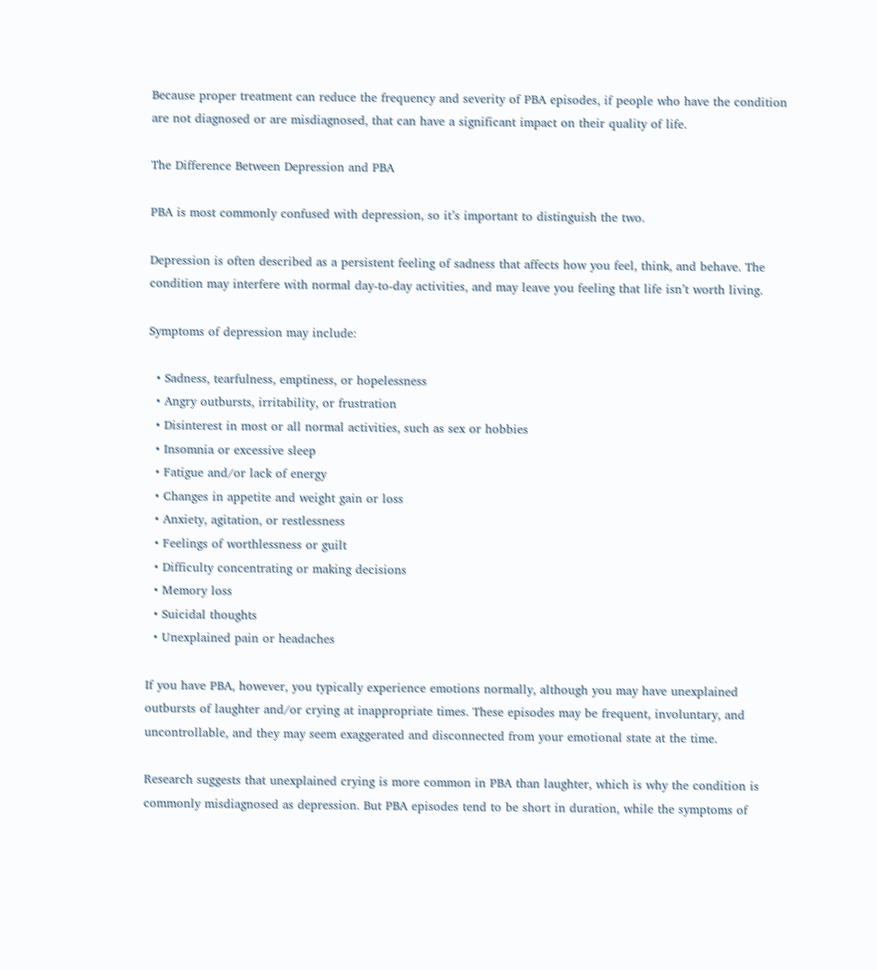Because proper treatment can reduce the frequency and severity of PBA episodes, if people who have the condition are not diagnosed or are misdiagnosed, that can have a significant impact on their quality of life.

The Difference Between Depression and PBA

PBA is most commonly confused with depression, so it’s important to distinguish the two.

Depression is often described as a persistent feeling of sadness that affects how you feel, think, and behave. The condition may interfere with normal day-to-day activities, and may leave you feeling that life isn’t worth living.

Symptoms of depression may include:

  • Sadness, tearfulness, emptiness, or hopelessness
  • Angry outbursts, irritability, or frustration
  • Disinterest in most or all normal activities, such as sex or hobbies
  • Insomnia or excessive sleep
  • Fatigue and/or lack of energy
  • Changes in appetite and weight gain or loss
  • Anxiety, agitation, or restlessness
  • Feelings of worthlessness or guilt
  • Difficulty concentrating or making decisions
  • Memory loss
  • Suicidal thoughts
  • Unexplained pain or headaches

If you have PBA, however, you typically experience emotions normally, although you may have unexplained outbursts of laughter and/or crying at inappropriate times. These episodes may be frequent, involuntary, and uncontrollable, and they may seem exaggerated and disconnected from your emotional state at the time.

Research suggests that unexplained crying is more common in PBA than laughter, which is why the condition is commonly misdiagnosed as depression. But PBA episodes tend to be short in duration, while the symptoms of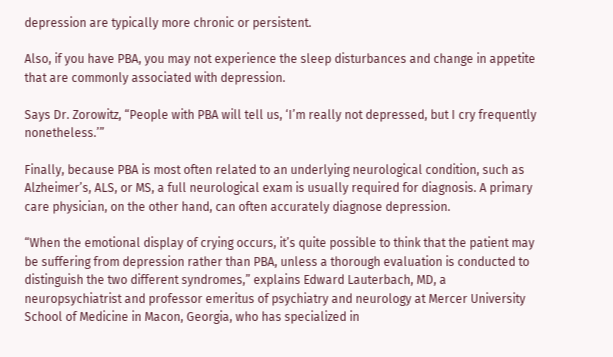depression are typically more chronic or persistent.

Also, if you have PBA, you may not experience the sleep disturbances and change in appetite that are commonly associated with depression.

Says Dr. Zorowitz, “People with PBA will tell us, ‘I’m really not depressed, but I cry frequently nonetheless.’”

Finally, because PBA is most often related to an underlying neurological condition, such as Alzheimer’s, ALS, or MS, a full neurological exam is usually required for diagnosis. A primary care physician, on the other hand, can often accurately diagnose depression.

“When the emotional display of crying occurs, it’s quite possible to think that the patient may be suffering from depression rather than PBA, unless a thorough evaluation is conducted to distinguish the two different syndromes,” explains Edward Lauterbach, MD, a neuropsychiatrist and professor emeritus of psychiatry and neurology at Mercer University School of Medicine in Macon, Georgia, who has specialized in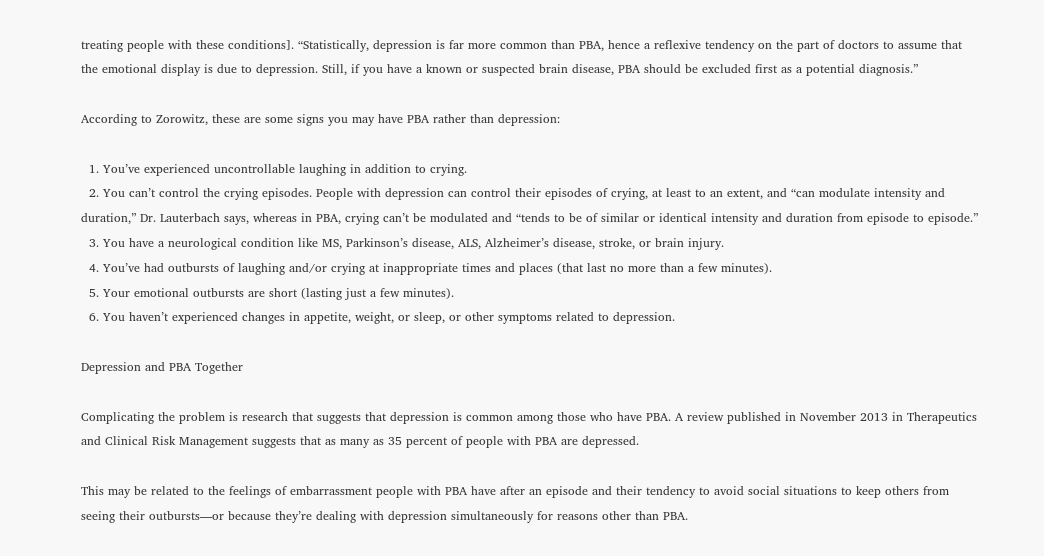treating people with these conditions]. “Statistically, depression is far more common than PBA, hence a reflexive tendency on the part of doctors to assume that the emotional display is due to depression. Still, if you have a known or suspected brain disease, PBA should be excluded first as a potential diagnosis.”

According to Zorowitz, these are some signs you may have PBA rather than depression:

  1. You’ve experienced uncontrollable laughing in addition to crying.
  2. You can’t control the crying episodes. People with depression can control their episodes of crying, at least to an extent, and “can modulate intensity and duration,” Dr. Lauterbach says, whereas in PBA, crying can’t be modulated and “tends to be of similar or identical intensity and duration from episode to episode.”
  3. You have a neurological condition like MS, Parkinson’s disease, ALS, Alzheimer’s disease, stroke, or brain injury.
  4. You’ve had outbursts of laughing and/or crying at inappropriate times and places (that last no more than a few minutes).
  5. Your emotional outbursts are short (lasting just a few minutes).
  6. You haven’t experienced changes in appetite, weight, or sleep, or other symptoms related to depression.

Depression and PBA Together

Complicating the problem is research that suggests that depression is common among those who have PBA. A review published in November 2013 in Therapeutics and Clinical Risk Management suggests that as many as 35 percent of people with PBA are depressed.

This may be related to the feelings of embarrassment people with PBA have after an episode and their tendency to avoid social situations to keep others from seeing their outbursts—or because they’re dealing with depression simultaneously for reasons other than PBA.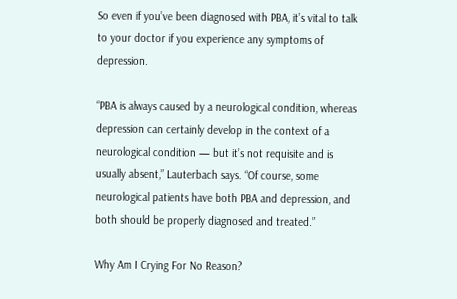So even if you’ve been diagnosed with PBA, it’s vital to talk to your doctor if you experience any symptoms of depression.

“PBA is always caused by a neurological condition, whereas depression can certainly develop in the context of a neurological condition — but it’s not requisite and is usually absent,” Lauterbach says. “Of course, some neurological patients have both PBA and depression, and both should be properly diagnosed and treated.”

Why Am I Crying For No Reason?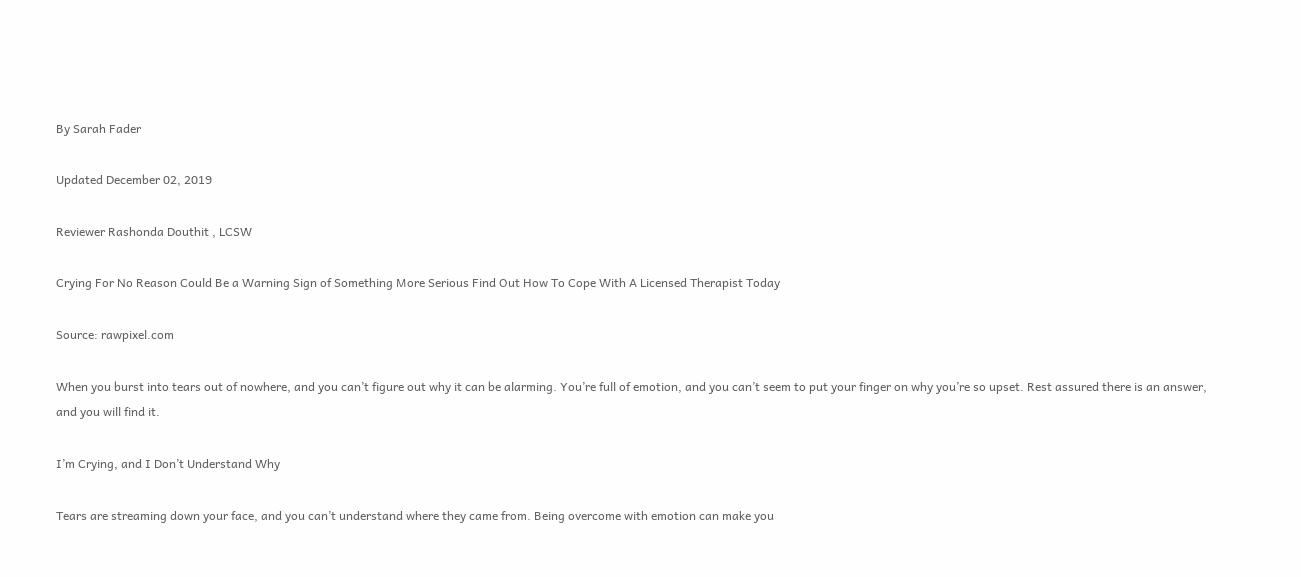By Sarah Fader

Updated December 02, 2019

Reviewer Rashonda Douthit , LCSW

Crying For No Reason Could Be a Warning Sign of Something More Serious Find Out How To Cope With A Licensed Therapist Today

Source: rawpixel.com

When you burst into tears out of nowhere, and you can’t figure out why it can be alarming. You’re full of emotion, and you can’t seem to put your finger on why you’re so upset. Rest assured there is an answer, and you will find it.

I’m Crying, and I Don’t Understand Why

Tears are streaming down your face, and you can’t understand where they came from. Being overcome with emotion can make you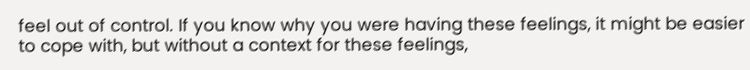feel out of control. If you know why you were having these feelings, it might be easier to cope with, but without a context for these feelings,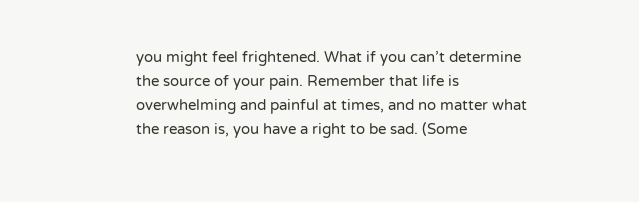you might feel frightened. What if you can’t determine the source of your pain. Remember that life is overwhelming and painful at times, and no matter what the reason is, you have a right to be sad. (Some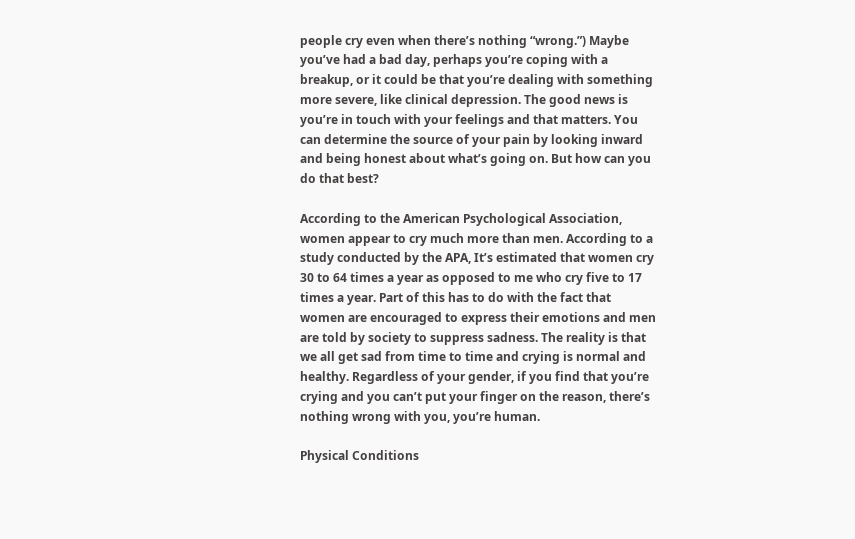people cry even when there’s nothing “wrong.”) Maybe you’ve had a bad day, perhaps you’re coping with a breakup, or it could be that you’re dealing with something more severe, like clinical depression. The good news is you’re in touch with your feelings and that matters. You can determine the source of your pain by looking inward and being honest about what’s going on. But how can you do that best?

According to the American Psychological Association, women appear to cry much more than men. According to a study conducted by the APA, It’s estimated that women cry 30 to 64 times a year as opposed to me who cry five to 17 times a year. Part of this has to do with the fact that women are encouraged to express their emotions and men are told by society to suppress sadness. The reality is that we all get sad from time to time and crying is normal and healthy. Regardless of your gender, if you find that you’re crying and you can’t put your finger on the reason, there’s nothing wrong with you, you’re human.

Physical Conditions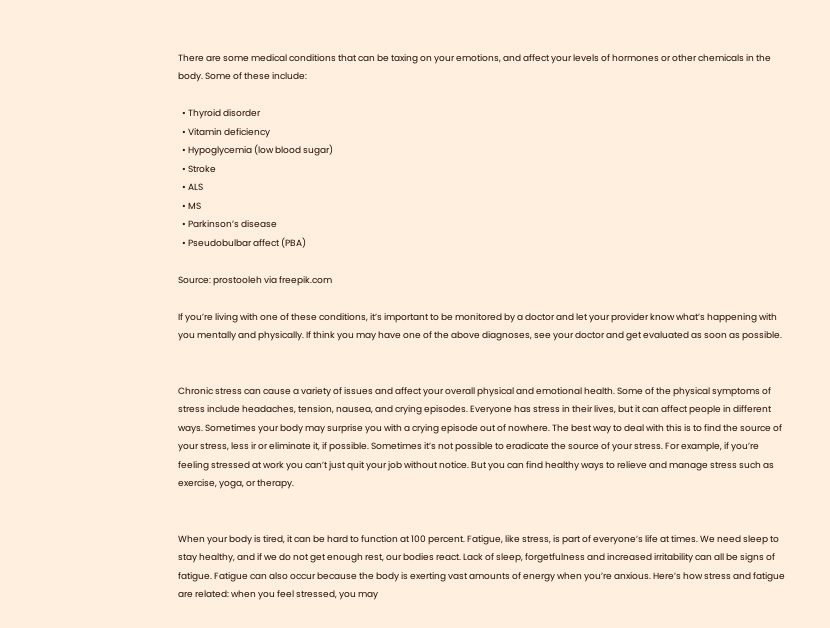There are some medical conditions that can be taxing on your emotions, and affect your levels of hormones or other chemicals in the body. Some of these include:

  • Thyroid disorder
  • Vitamin deficiency
  • Hypoglycemia (low blood sugar)
  • Stroke
  • ALS
  • MS
  • Parkinson’s disease
  • Pseudobulbar affect (PBA)

Source: prostooleh via freepik.com

If you’re living with one of these conditions, it’s important to be monitored by a doctor and let your provider know what’s happening with you mentally and physically. If think you may have one of the above diagnoses, see your doctor and get evaluated as soon as possible.


Chronic stress can cause a variety of issues and affect your overall physical and emotional health. Some of the physical symptoms of stress include headaches, tension, nausea, and crying episodes. Everyone has stress in their lives, but it can affect people in different ways. Sometimes your body may surprise you with a crying episode out of nowhere. The best way to deal with this is to find the source of your stress, less ir or eliminate it, if possible. Sometimes it’s not possible to eradicate the source of your stress. For example, if you’re feeling stressed at work you can’t just quit your job without notice. But you can find healthy ways to relieve and manage stress such as exercise, yoga, or therapy.


When your body is tired, it can be hard to function at 100 percent. Fatigue, like stress, is part of everyone’s life at times. We need sleep to stay healthy, and if we do not get enough rest, our bodies react. Lack of sleep, forgetfulness and increased irritability can all be signs of fatigue. Fatigue can also occur because the body is exerting vast amounts of energy when you’re anxious. Here’s how stress and fatigue are related: when you feel stressed, you may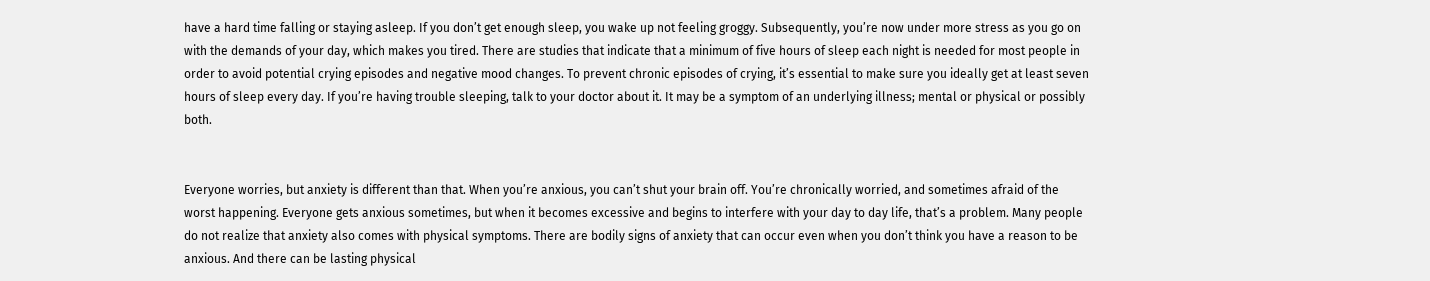have a hard time falling or staying asleep. If you don’t get enough sleep, you wake up not feeling groggy. Subsequently, you’re now under more stress as you go on with the demands of your day, which makes you tired. There are studies that indicate that a minimum of five hours of sleep each night is needed for most people in order to avoid potential crying episodes and negative mood changes. To prevent chronic episodes of crying, it’s essential to make sure you ideally get at least seven hours of sleep every day. If you’re having trouble sleeping, talk to your doctor about it. It may be a symptom of an underlying illness; mental or physical or possibly both.


Everyone worries, but anxiety is different than that. When you’re anxious, you can’t shut your brain off. You’re chronically worried, and sometimes afraid of the worst happening. Everyone gets anxious sometimes, but when it becomes excessive and begins to interfere with your day to day life, that’s a problem. Many people do not realize that anxiety also comes with physical symptoms. There are bodily signs of anxiety that can occur even when you don’t think you have a reason to be anxious. And there can be lasting physical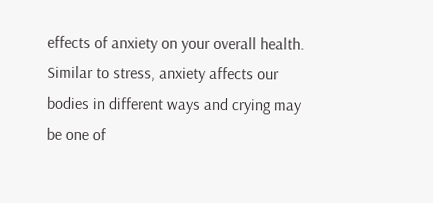effects of anxiety on your overall health. Similar to stress, anxiety affects our bodies in different ways and crying may be one of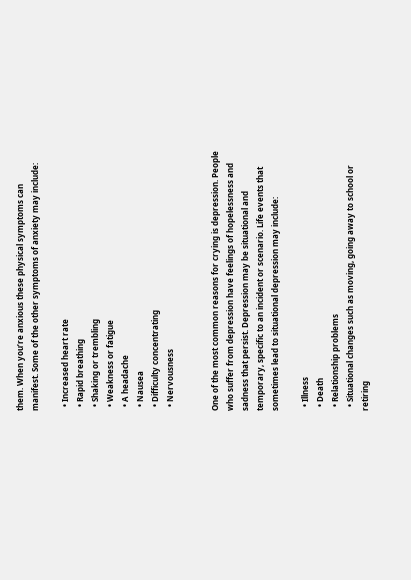them. When you’re anxious these physical symptoms can manifest. Some of the other symptoms of anxiety may include:

  • Increased heart rate
  • Rapid breathing
  • Shaking or trembling
  • Weakness or fatigue
  • A headache
  • Nausea
  • Difficulty concentrating
  • Nervousness


One of the most common reasons for crying is depression. People who suffer from depression have feelings of hopelessness and sadness that persist. Depression may be situational and temporary, specific to an incident or scenario. Life events that sometimes lead to situational depression may include:

  • Illness
  • Death
  • Relationship problems
  • Situational changes such as moving, going away to school or retiring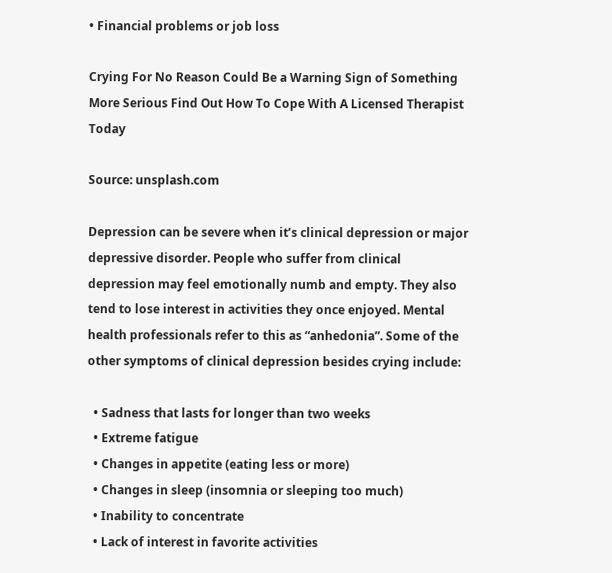• Financial problems or job loss

Crying For No Reason Could Be a Warning Sign of Something More Serious Find Out How To Cope With A Licensed Therapist Today

Source: unsplash.com

Depression can be severe when it’s clinical depression or major depressive disorder. People who suffer from clinical depression may feel emotionally numb and empty. They also tend to lose interest in activities they once enjoyed. Mental health professionals refer to this as “anhedonia”. Some of the other symptoms of clinical depression besides crying include:

  • Sadness that lasts for longer than two weeks
  • Extreme fatigue
  • Changes in appetite (eating less or more)
  • Changes in sleep (insomnia or sleeping too much)
  • Inability to concentrate
  • Lack of interest in favorite activities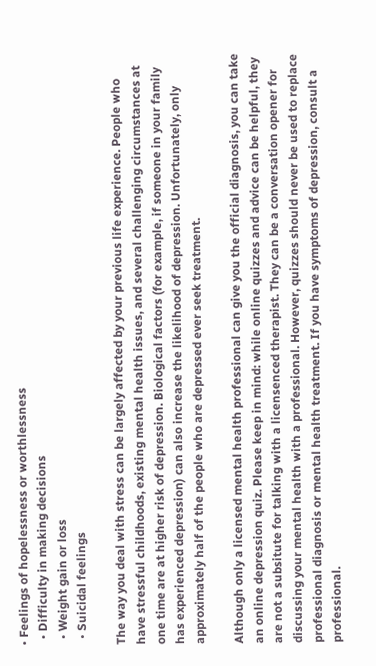• Feelings of hopelessness or worthlessness
  • Difficulty in making decisions
  • Weight gain or loss
  • Suicidal feelings

The way you deal with stress can be largely affected by your previous life experience. People who have stressful childhoods, existing mental health issues, and several challenging circumstances at one time are at higher risk of depression. Biological factors (for example, if someone in your family has experienced depression) can also increase the likelihood of depression. Unfortunately, only approximately half of the people who are depressed ever seek treatment.

Although only a licensed mental health professional can give you the official diagnosis, you can take an online depression quiz. Please keep in mind: while online quizzes and advice can be helpful, they are not a subsitute for talking with a licensenced therapist. They can be a conversation opener for discussing your mental health with a professional. However, quizzes should never be used to replace professional diagnosis or mental health treatment. If you have symptoms of depression, consult a professional.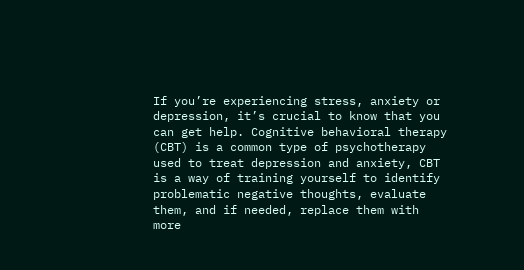If you’re experiencing stress, anxiety or depression, it’s crucial to know that you can get help. Cognitive behavioral therapy (CBT) is a common type of psychotherapy used to treat depression and anxiety, CBT is a way of training yourself to identify problematic negative thoughts, evaluate them, and if needed, replace them with more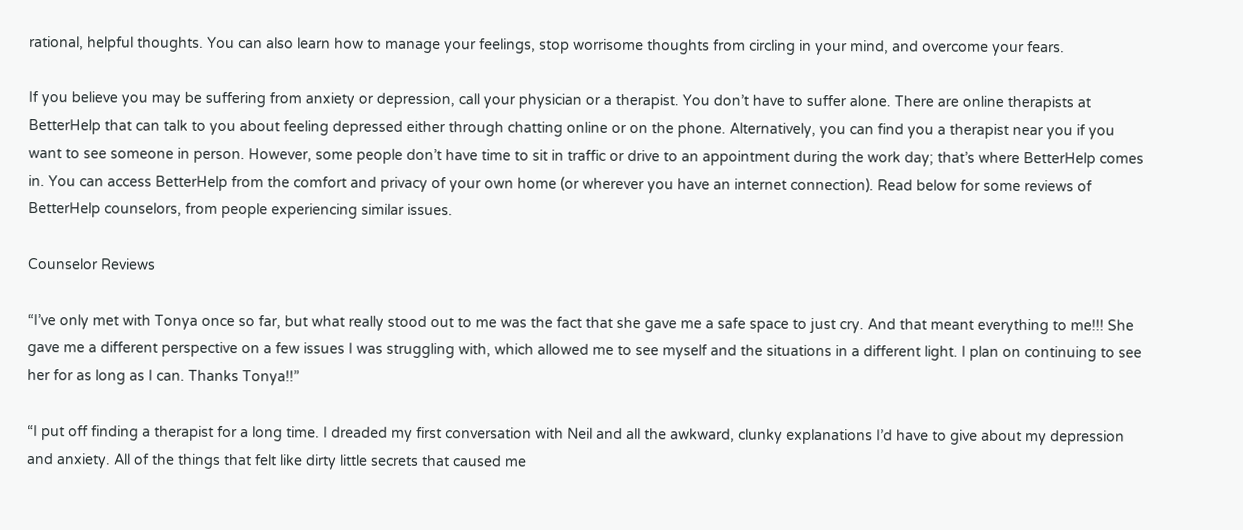rational, helpful thoughts. You can also learn how to manage your feelings, stop worrisome thoughts from circling in your mind, and overcome your fears.

If you believe you may be suffering from anxiety or depression, call your physician or a therapist. You don’t have to suffer alone. There are online therapists at BetterHelp that can talk to you about feeling depressed either through chatting online or on the phone. Alternatively, you can find you a therapist near you if you want to see someone in person. However, some people don’t have time to sit in traffic or drive to an appointment during the work day; that’s where BetterHelp comes in. You can access BetterHelp from the comfort and privacy of your own home (or wherever you have an internet connection). Read below for some reviews of BetterHelp counselors, from people experiencing similar issues.

Counselor Reviews

“I’ve only met with Tonya once so far, but what really stood out to me was the fact that she gave me a safe space to just cry. And that meant everything to me!!! She gave me a different perspective on a few issues I was struggling with, which allowed me to see myself and the situations in a different light. I plan on continuing to see her for as long as I can. Thanks Tonya!!”

“I put off finding a therapist for a long time. I dreaded my first conversation with Neil and all the awkward, clunky explanations I’d have to give about my depression and anxiety. All of the things that felt like dirty little secrets that caused me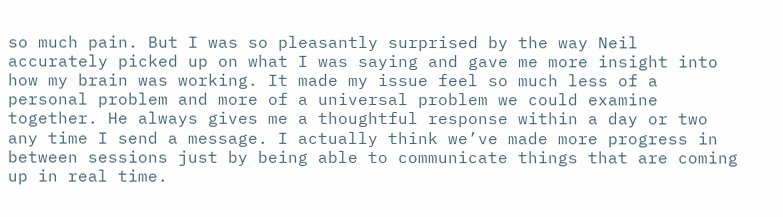so much pain. But I was so pleasantly surprised by the way Neil accurately picked up on what I was saying and gave me more insight into how my brain was working. It made my issue feel so much less of a personal problem and more of a universal problem we could examine together. He always gives me a thoughtful response within a day or two any time I send a message. I actually think we’ve made more progress in between sessions just by being able to communicate things that are coming up in real time.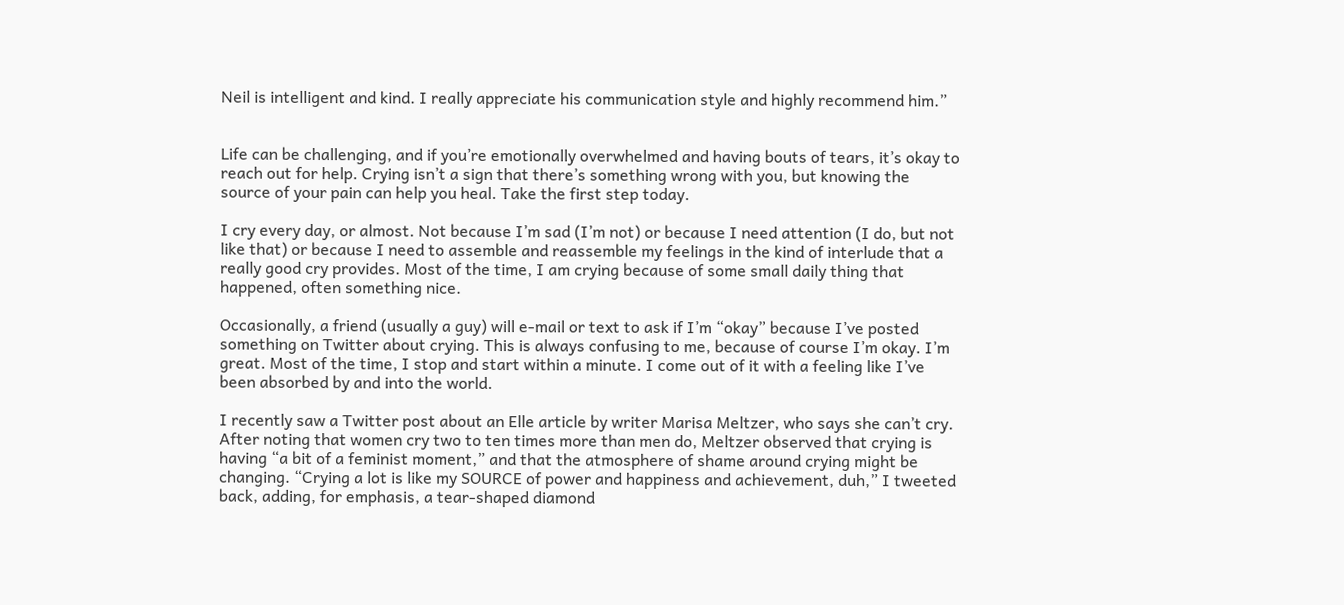Neil is intelligent and kind. I really appreciate his communication style and highly recommend him.”


Life can be challenging, and if you’re emotionally overwhelmed and having bouts of tears, it’s okay to reach out for help. Crying isn’t a sign that there’s something wrong with you, but knowing the source of your pain can help you heal. Take the first step today.

I cry every day, or almost. Not because I’m sad (I’m not) or because I need attention (I do, but not like that) or because I need to assemble and reassemble my feelings in the kind of interlude that a really good cry provides. Most of the time, I am crying because of some small daily thing that happened, often something nice.

Occasionally, a friend (usually a guy) will e-mail or text to ask if I’m “okay” because I’ve posted something on Twitter about crying. This is always confusing to me, because of course I’m okay. I’m great. Most of the time, I stop and start within a minute. I come out of it with a feeling like I’ve been absorbed by and into the world.

I recently saw a Twitter post about an Elle article by writer Marisa Meltzer, who says she can’t cry. After noting that women cry two to ten times more than men do, Meltzer observed that crying is having “a bit of a feminist moment,” and that the atmosphere of shame around crying might be changing. “Crying a lot is like my SOURCE of power and happiness and achievement, duh,” I tweeted back, adding, for emphasis, a tear-shaped diamond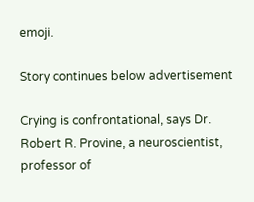emoji.

Story continues below advertisement

Crying is confrontational, says Dr. Robert R. Provine, a neuroscientist, professor of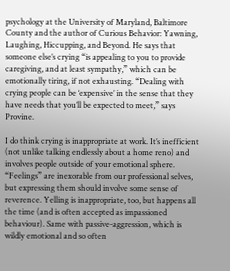psychology at the University of Maryland, Baltimore County and the author of Curious Behavior: Yawning, Laughing, Hiccupping, and Beyond. He says that someone else’s crying “is appealing to you to provide caregiving, and at least sympathy,” which can be emotionally tiring, if not exhausting. “Dealing with crying people can be ‘expensive’ in the sense that they have needs that you’ll be expected to meet,” says Provine.

I do think crying is inappropriate at work. It’s inefficient (not unlike talking endlessly about a home reno) and involves people outside of your emotional sphere. “Feelings” are inexorable from our professional selves, but expressing them should involve some sense of reverence. Yelling is inappropriate, too, but happens all the time (and is often accepted as impassioned behaviour). Same with passive-aggression, which is wildly emotional and so often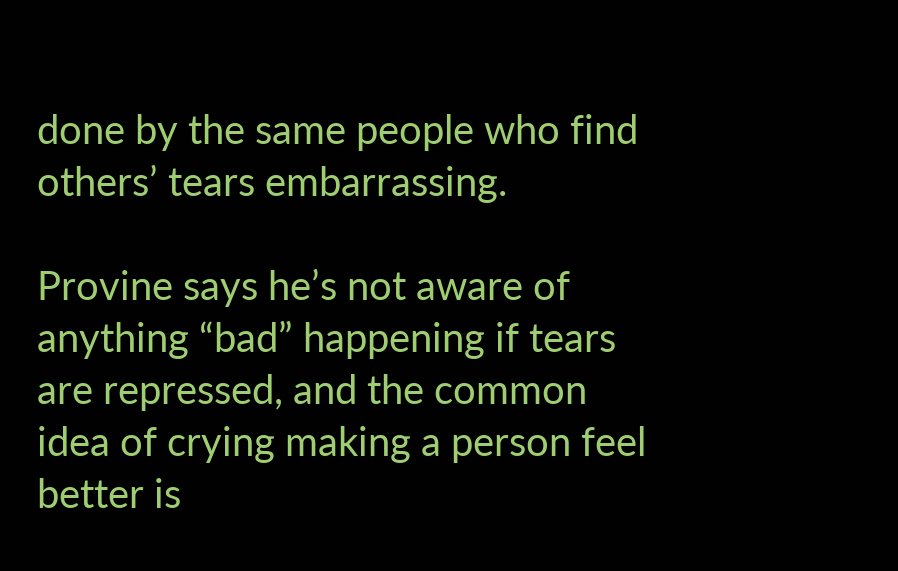done by the same people who find others’ tears embarrassing.

Provine says he’s not aware of anything “bad” happening if tears are repressed, and the common idea of crying making a person feel better is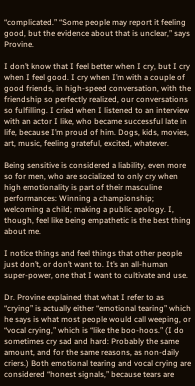“complicated.” “Some people may report it feeling good, but the evidence about that is unclear,” says Provine.

I don’t know that I feel better when I cry, but I cry when I feel good. I cry when I’m with a couple of good friends, in high-speed conversation, with the friendship so perfectly realized, our conversations so fulfilling. I cried when I listened to an interview with an actor I like, who became successful late in life, because I’m proud of him. Dogs, kids, movies, art, music, feeling grateful, excited, whatever.

Being sensitive is considered a liability, even more so for men, who are socialized to only cry when high emotionality is part of their masculine performances: Winning a championship; welcoming a child; making a public apology. I, though, feel like being empathetic is the best thing about me.

I notice things and feel things that other people just don’t, or don’t want to. It’s an all-human super-power, one that I want to cultivate and use.

Dr. Provine explained that what I refer to as “crying” is actually either “emotional tearing” which he says is what most people would call weeping, or “vocal crying,” which is “like the boo-hoos.” (I do sometimes cry sad and hard: Probably the same amount, and for the same reasons, as non-daily criers.) Both emotional tearing and vocal crying are considered “honest signals,” because tears are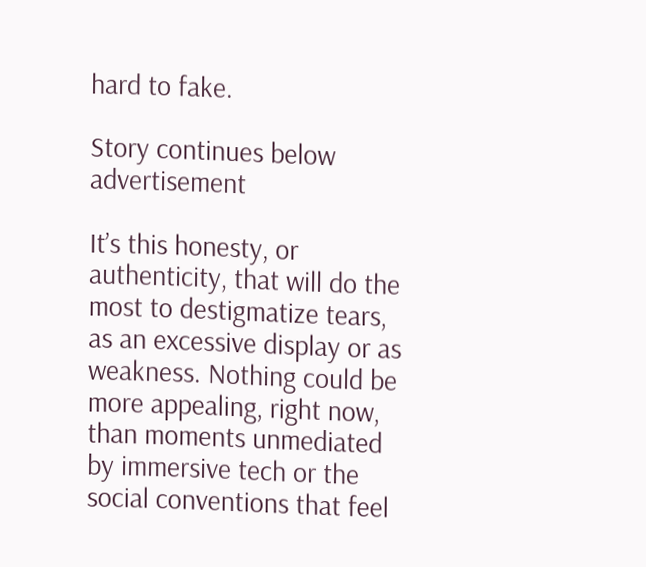hard to fake.

Story continues below advertisement

It’s this honesty, or authenticity, that will do the most to destigmatize tears, as an excessive display or as weakness. Nothing could be more appealing, right now, than moments unmediated by immersive tech or the social conventions that feel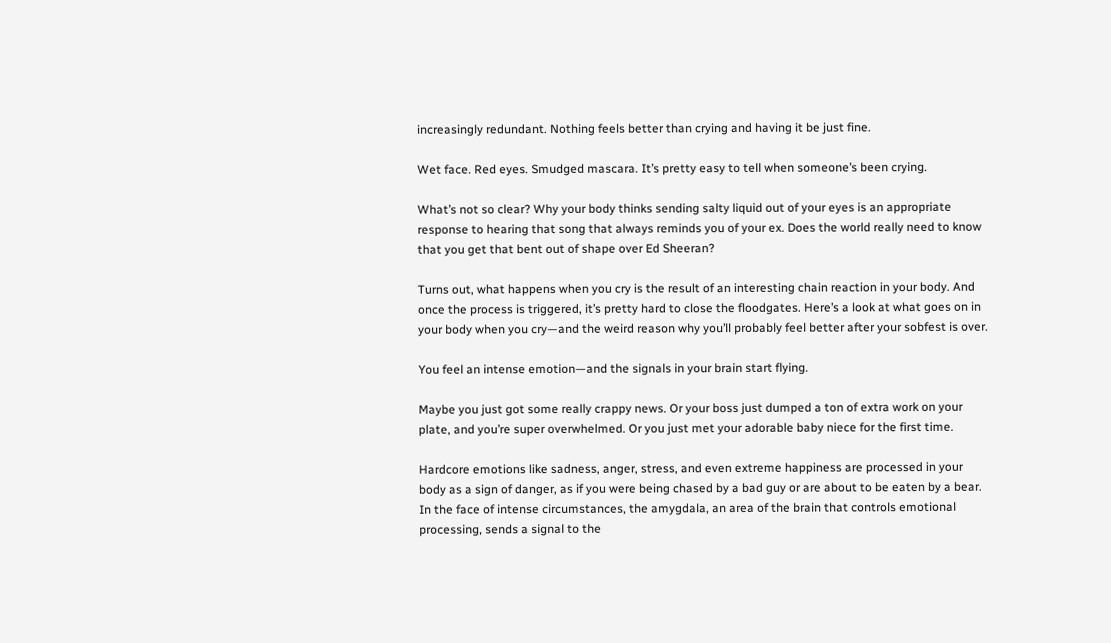increasingly redundant. Nothing feels better than crying and having it be just fine.

Wet face. Red eyes. Smudged mascara. It’s pretty easy to tell when someone’s been crying.

What’s not so clear? Why your body thinks sending salty liquid out of your eyes is an appropriate response to hearing that song that always reminds you of your ex. Does the world really need to know that you get that bent out of shape over Ed Sheeran?

Turns out, what happens when you cry is the result of an interesting chain reaction in your body. And once the process is triggered, it’s pretty hard to close the floodgates. Here’s a look at what goes on in your body when you cry—and the weird reason why you’ll probably feel better after your sobfest is over.

You feel an intense emotion—and the signals in your brain start flying.

Maybe you just got some really crappy news. Or your boss just dumped a ton of extra work on your plate, and you’re super overwhelmed. Or you just met your adorable baby niece for the first time.

Hardcore emotions like sadness, anger, stress, and even extreme happiness are processed in your body as a sign of danger, as if you were being chased by a bad guy or are about to be eaten by a bear. In the face of intense circumstances, the amygdala, an area of the brain that controls emotional processing, sends a signal to the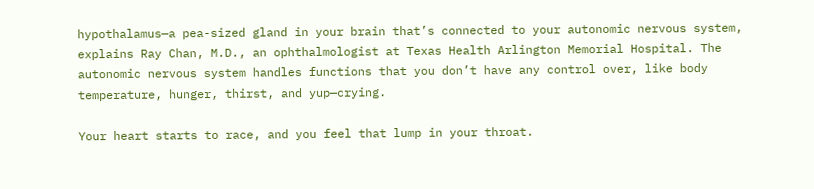hypothalamus—a pea-sized gland in your brain that’s connected to your autonomic nervous system, explains Ray Chan, M.D., an ophthalmologist at Texas Health Arlington Memorial Hospital. The autonomic nervous system handles functions that you don’t have any control over, like body temperature, hunger, thirst, and yup—crying.

Your heart starts to race, and you feel that lump in your throat.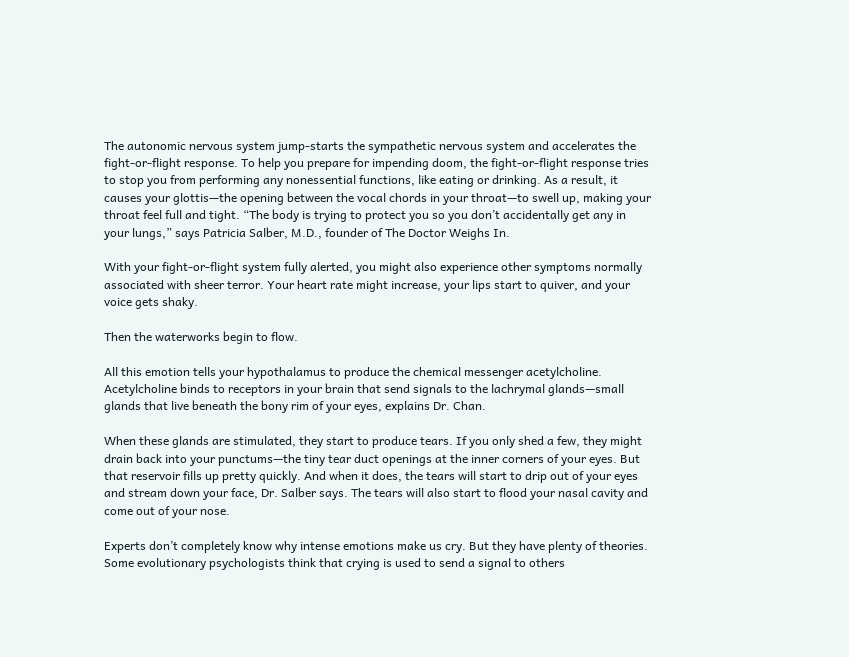The autonomic nervous system jump-starts the sympathetic nervous system and accelerates the fight-or-flight response. To help you prepare for impending doom, the fight-or-flight response tries to stop you from performing any nonessential functions, like eating or drinking. As a result, it causes your glottis—the opening between the vocal chords in your throat—to swell up, making your throat feel full and tight. “The body is trying to protect you so you don’t accidentally get any in your lungs,” says Patricia Salber, M.D., founder of The Doctor Weighs In.

With your fight-or-flight system fully alerted, you might also experience other symptoms normally associated with sheer terror. Your heart rate might increase, your lips start to quiver, and your voice gets shaky.

Then the waterworks begin to flow.

All this emotion tells your hypothalamus to produce the chemical messenger acetylcholine. Acetylcholine binds to receptors in your brain that send signals to the lachrymal glands—small glands that live beneath the bony rim of your eyes, explains Dr. Chan.

When these glands are stimulated, they start to produce tears. If you only shed a few, they might drain back into your punctums—the tiny tear duct openings at the inner corners of your eyes. But that reservoir fills up pretty quickly. And when it does, the tears will start to drip out of your eyes and stream down your face, Dr. Salber says. The tears will also start to flood your nasal cavity and come out of your nose.

Experts don’t completely know why intense emotions make us cry. But they have plenty of theories. Some evolutionary psychologists think that crying is used to send a signal to others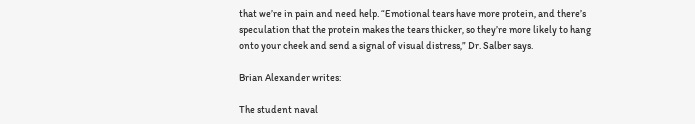that we’re in pain and need help. “Emotional tears have more protein, and there’s speculation that the protein makes the tears thicker, so they’re more likely to hang onto your cheek and send a signal of visual distress,” Dr. Salber says.

Brian Alexander writes:

The student naval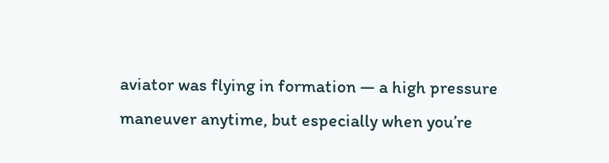aviator was flying in formation — a high pressure maneuver anytime, but especially when you’re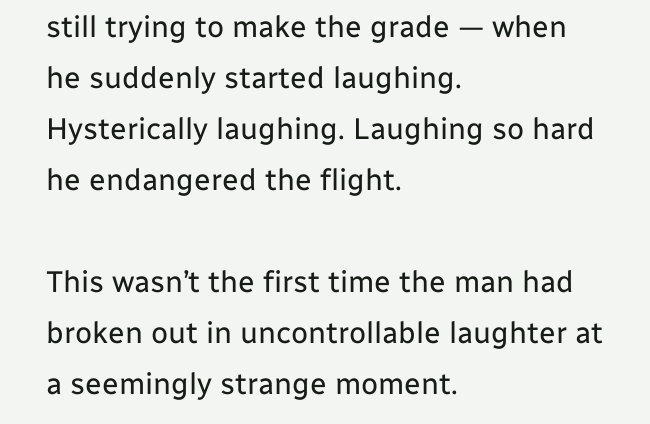still trying to make the grade — when he suddenly started laughing. Hysterically laughing. Laughing so hard he endangered the flight.

This wasn’t the first time the man had broken out in uncontrollable laughter at a seemingly strange moment.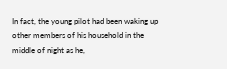In fact, the young pilot had been waking up other members of his household in the middle of night as he,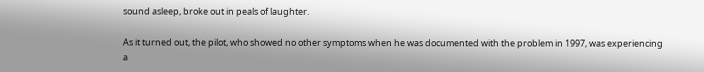sound asleep, broke out in peals of laughter.

As it turned out, the pilot, who showed no other symptoms when he was documented with the problem in 1997, was experiencing a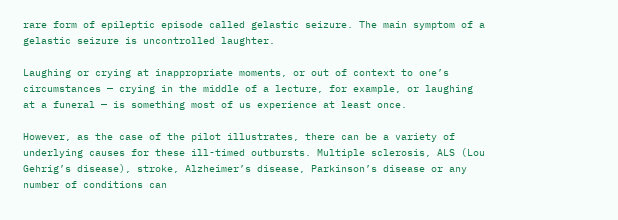rare form of epileptic episode called gelastic seizure. The main symptom of a gelastic seizure is uncontrolled laughter.

Laughing or crying at inappropriate moments, or out of context to one’s circumstances — crying in the middle of a lecture, for example, or laughing at a funeral — is something most of us experience at least once.

However, as the case of the pilot illustrates, there can be a variety of underlying causes for these ill-timed outbursts. Multiple sclerosis, ALS (Lou Gehrig’s disease), stroke, Alzheimer’s disease, Parkinson’s disease or any number of conditions can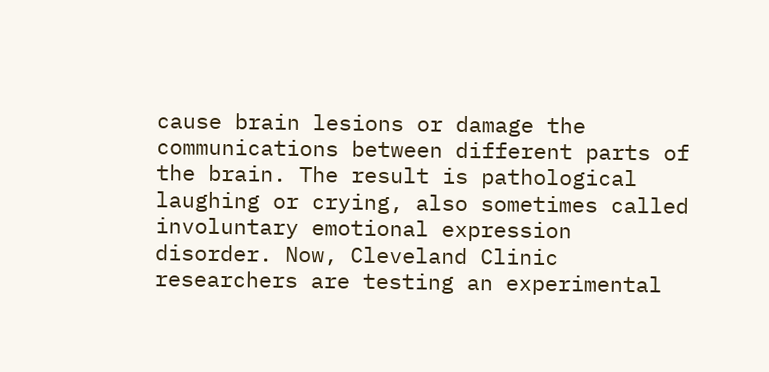cause brain lesions or damage the communications between different parts of the brain. The result is pathological laughing or crying, also sometimes called involuntary emotional expression disorder. Now, Cleveland Clinic researchers are testing an experimental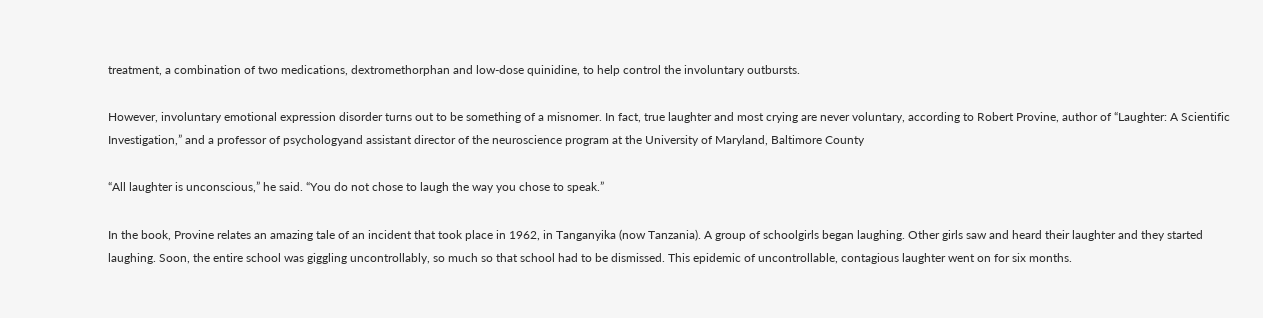treatment, a combination of two medications, dextromethorphan and low-dose quinidine, to help control the involuntary outbursts.

However, involuntary emotional expression disorder turns out to be something of a misnomer. In fact, true laughter and most crying are never voluntary, according to Robert Provine, author of “Laughter: A Scientific Investigation,” and a professor of psychologyand assistant director of the neuroscience program at the University of Maryland, Baltimore County

“All laughter is unconscious,” he said. “You do not chose to laugh the way you chose to speak.”

In the book, Provine relates an amazing tale of an incident that took place in 1962, in Tanganyika (now Tanzania). A group of schoolgirls began laughing. Other girls saw and heard their laughter and they started laughing. Soon, the entire school was giggling uncontrollably, so much so that school had to be dismissed. This epidemic of uncontrollable, contagious laughter went on for six months.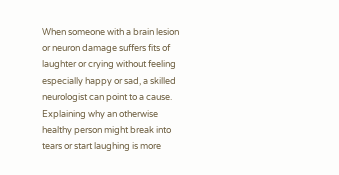When someone with a brain lesion or neuron damage suffers fits of laughter or crying without feeling especially happy or sad, a skilled neurologist can point to a cause. Explaining why an otherwise healthy person might break into tears or start laughing is more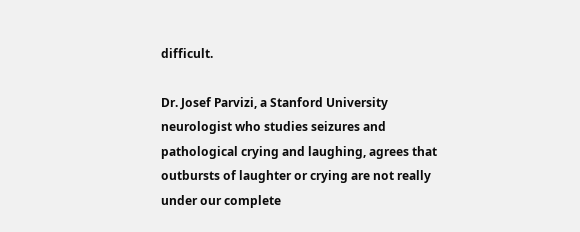difficult.

Dr. Josef Parvizi, a Stanford University neurologist who studies seizures and pathological crying and laughing, agrees that outbursts of laughter or crying are not really under our complete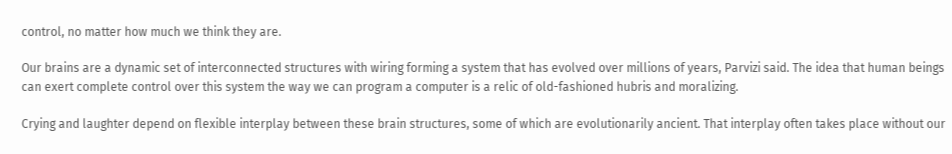control, no matter how much we think they are.

Our brains are a dynamic set of interconnected structures with wiring forming a system that has evolved over millions of years, Parvizi said. The idea that human beings can exert complete control over this system the way we can program a computer is a relic of old-fashioned hubris and moralizing.

Crying and laughter depend on flexible interplay between these brain structures, some of which are evolutionarily ancient. That interplay often takes place without our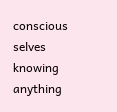conscious selves knowing anything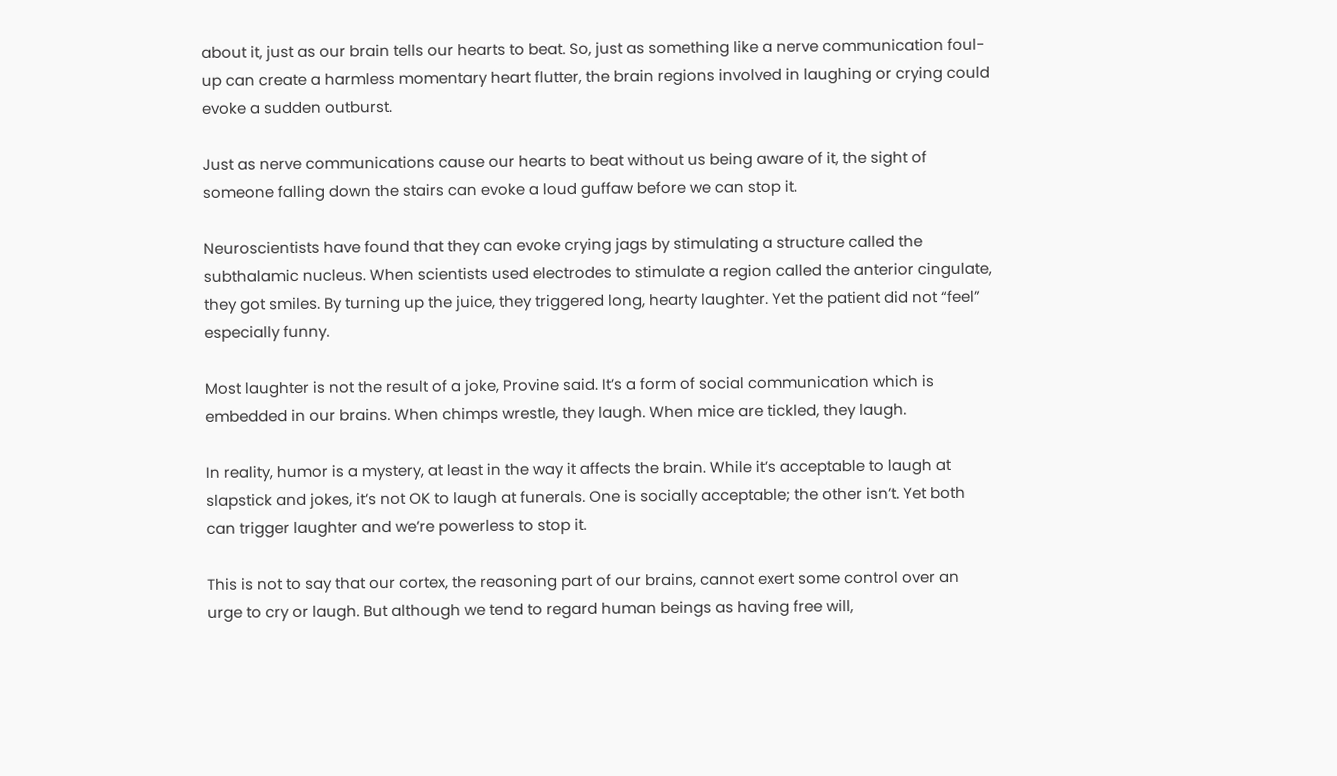about it, just as our brain tells our hearts to beat. So, just as something like a nerve communication foul-up can create a harmless momentary heart flutter, the brain regions involved in laughing or crying could evoke a sudden outburst.

Just as nerve communications cause our hearts to beat without us being aware of it, the sight of someone falling down the stairs can evoke a loud guffaw before we can stop it.

Neuroscientists have found that they can evoke crying jags by stimulating a structure called the subthalamic nucleus. When scientists used electrodes to stimulate a region called the anterior cingulate, they got smiles. By turning up the juice, they triggered long, hearty laughter. Yet the patient did not “feel” especially funny.

Most laughter is not the result of a joke, Provine said. It’s a form of social communication which is embedded in our brains. When chimps wrestle, they laugh. When mice are tickled, they laugh.

In reality, humor is a mystery, at least in the way it affects the brain. While it’s acceptable to laugh at slapstick and jokes, it’s not OK to laugh at funerals. One is socially acceptable; the other isn’t. Yet both can trigger laughter and we’re powerless to stop it.

This is not to say that our cortex, the reasoning part of our brains, cannot exert some control over an urge to cry or laugh. But although we tend to regard human beings as having free will,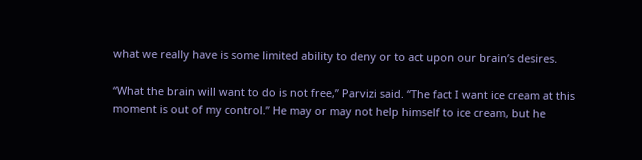what we really have is some limited ability to deny or to act upon our brain’s desires.

“What the brain will want to do is not free,” Parvizi said. “The fact I want ice cream at this moment is out of my control.” He may or may not help himself to ice cream, but he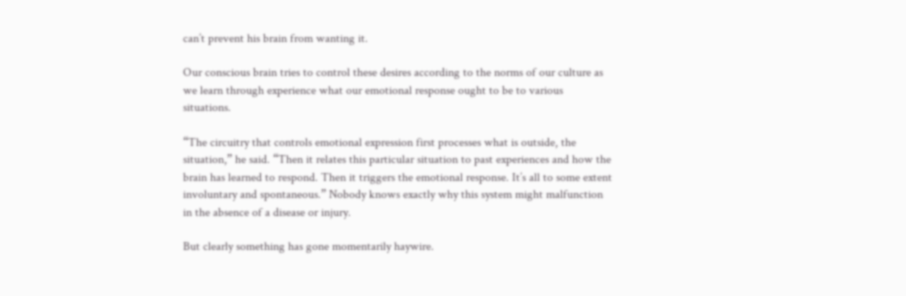can’t prevent his brain from wanting it.

Our conscious brain tries to control these desires according to the norms of our culture as we learn through experience what our emotional response ought to be to various situations.

“The circuitry that controls emotional expression first processes what is outside, the situation,” he said. “Then it relates this particular situation to past experiences and how the brain has learned to respond. Then it triggers the emotional response. It’s all to some extent involuntary and spontaneous.” Nobody knows exactly why this system might malfunction in the absence of a disease or injury.

But clearly something has gone momentarily haywire.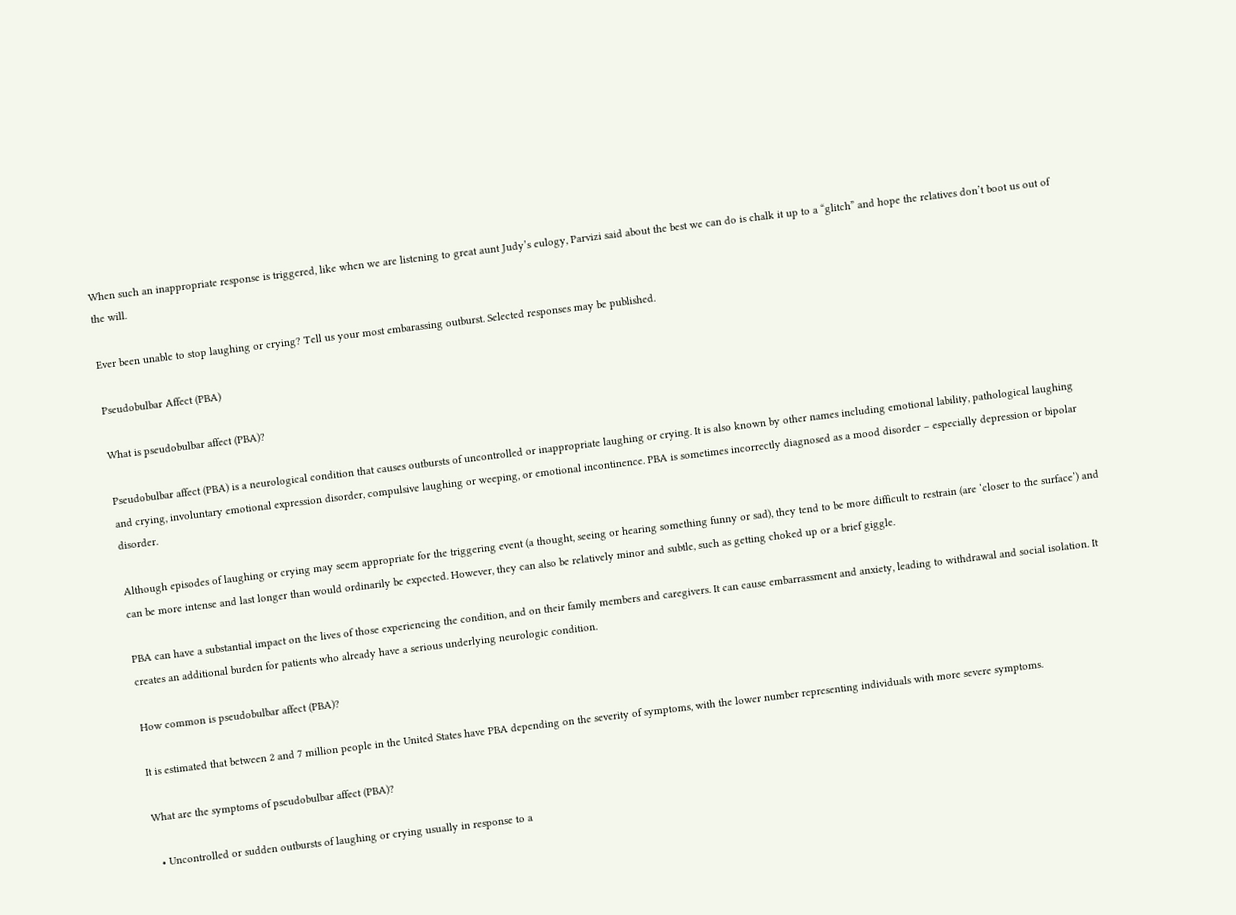When such an inappropriate response is triggered, like when we are listening to great aunt Judy’s eulogy, Parvizi said about the best we can do is chalk it up to a “glitch” and hope the relatives don’t boot us out of the will.

Ever been unable to stop laughing or crying? Tell us your most embarassing outburst. Selected responses may be published.

Pseudobulbar Affect (PBA)

What is pseudobulbar affect (PBA)?

Pseudobulbar affect (PBA) is a neurological condition that causes outbursts of uncontrolled or inappropriate laughing or crying. It is also known by other names including emotional lability, pathological laughing and crying, involuntary emotional expression disorder, compulsive laughing or weeping, or emotional incontinence. PBA is sometimes incorrectly diagnosed as a mood disorder – especially depression or bipolar disorder.

Although episodes of laughing or crying may seem appropriate for the triggering event (a thought, seeing or hearing something funny or sad), they tend to be more difficult to restrain (are ‘closer to the surface’) and can be more intense and last longer than would ordinarily be expected. However, they can also be relatively minor and subtle, such as getting choked up or a brief giggle.

PBA can have a substantial impact on the lives of those experiencing the condition, and on their family members and caregivers. It can cause embarrassment and anxiety, leading to withdrawal and social isolation. It creates an additional burden for patients who already have a serious underlying neurologic condition.

How common is pseudobulbar affect (PBA)?

It is estimated that between 2 and 7 million people in the United States have PBA depending on the severity of symptoms, with the lower number representing individuals with more severe symptoms.

What are the symptoms of pseudobulbar affect (PBA)?

  • Uncontrolled or sudden outbursts of laughing or crying usually in response to a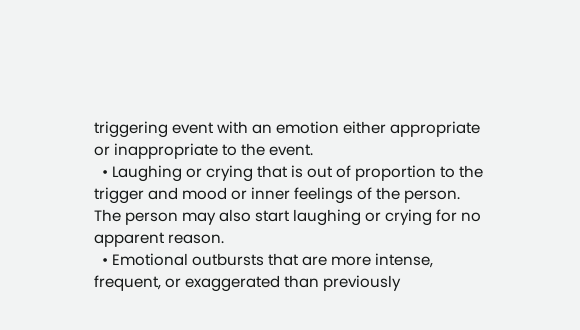triggering event with an emotion either appropriate or inappropriate to the event.
  • Laughing or crying that is out of proportion to the trigger and mood or inner feelings of the person. The person may also start laughing or crying for no apparent reason.
  • Emotional outbursts that are more intense, frequent, or exaggerated than previously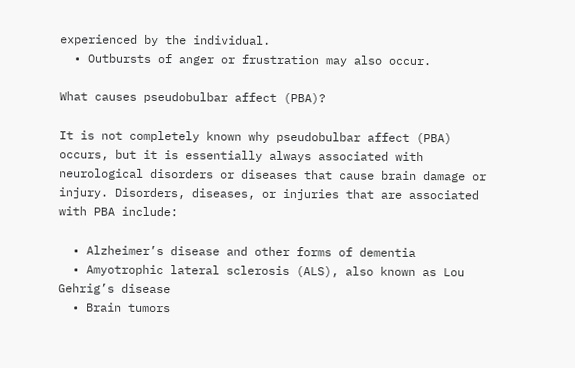experienced by the individual.
  • Outbursts of anger or frustration may also occur.

What causes pseudobulbar affect (PBA)?

It is not completely known why pseudobulbar affect (PBA) occurs, but it is essentially always associated with neurological disorders or diseases that cause brain damage or injury. Disorders, diseases, or injuries that are associated with PBA include:

  • Alzheimer’s disease and other forms of dementia
  • Amyotrophic lateral sclerosis (ALS), also known as Lou Gehrig’s disease
  • Brain tumors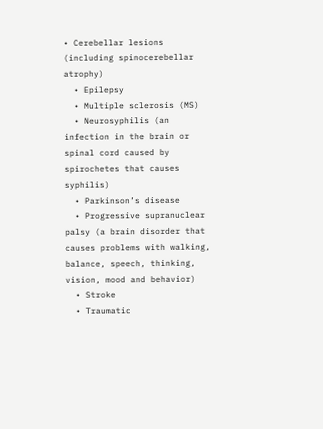• Cerebellar lesions (including spinocerebellar atrophy)
  • Epilepsy
  • Multiple sclerosis (MS)
  • Neurosyphilis (an infection in the brain or spinal cord caused by spirochetes that causes syphilis)
  • Parkinson’s disease
  • Progressive supranuclear palsy (a brain disorder that causes problems with walking, balance, speech, thinking, vision, mood and behavior)
  • Stroke
  • Traumatic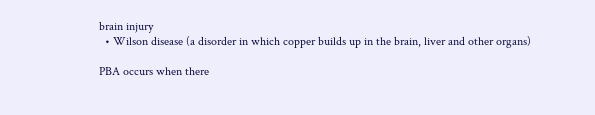brain injury
  • Wilson disease (a disorder in which copper builds up in the brain, liver and other organs)

PBA occurs when there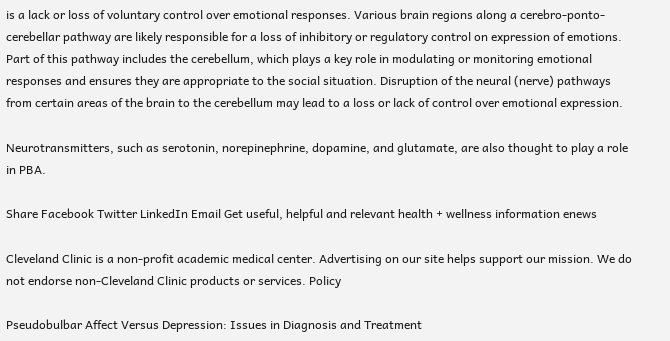is a lack or loss of voluntary control over emotional responses. Various brain regions along a cerebro-ponto-cerebellar pathway are likely responsible for a loss of inhibitory or regulatory control on expression of emotions. Part of this pathway includes the cerebellum, which plays a key role in modulating or monitoring emotional responses and ensures they are appropriate to the social situation. Disruption of the neural (nerve) pathways from certain areas of the brain to the cerebellum may lead to a loss or lack of control over emotional expression.

Neurotransmitters, such as serotonin, norepinephrine, dopamine, and glutamate, are also thought to play a role in PBA.

Share Facebook Twitter LinkedIn Email Get useful, helpful and relevant health + wellness information enews

Cleveland Clinic is a non-profit academic medical center. Advertising on our site helps support our mission. We do not endorse non-Cleveland Clinic products or services. Policy

Pseudobulbar Affect Versus Depression: Issues in Diagnosis and Treatment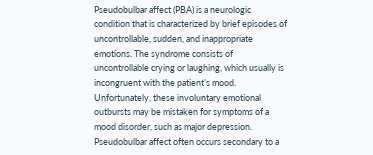Pseudobulbar affect (PBA) is a neurologic condition that is characterized by brief episodes of uncontrollable, sudden, and inappropriate emotions. The syndrome consists of uncontrollable crying or laughing, which usually is incongruent with the patient’s mood. Unfortunately, these involuntary emotional outbursts may be mistaken for symptoms of a mood disorder, such as major depression. Pseudobulbar affect often occurs secondary to a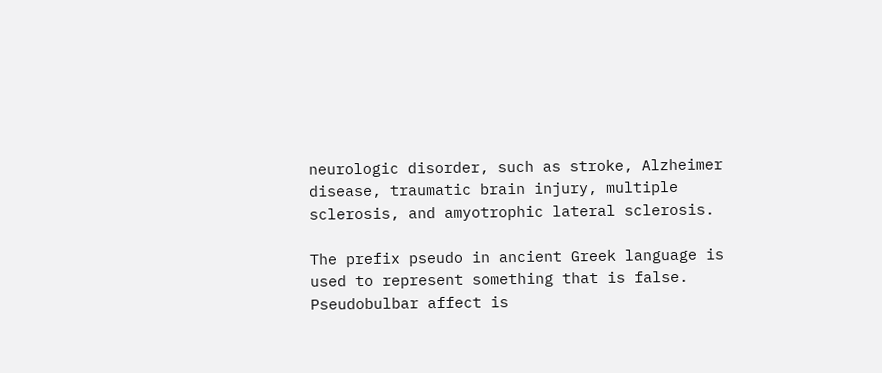neurologic disorder, such as stroke, Alzheimer disease, traumatic brain injury, multiple sclerosis, and amyotrophic lateral sclerosis.

The prefix pseudo in ancient Greek language is used to represent something that is false. Pseudobulbar affect is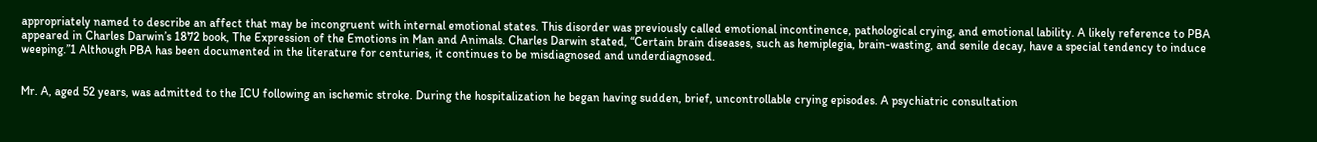appropriately named to describe an affect that may be incongruent with internal emotional states. This disorder was previously called emotional incontinence, pathological crying, and emotional lability. A likely reference to PBA appeared in Charles Darwin’s 1872 book, The Expression of the Emotions in Man and Animals. Charles Darwin stated, “Certain brain diseases, such as hemiplegia, brain-wasting, and senile decay, have a special tendency to induce weeping.”1 Although PBA has been documented in the literature for centuries, it continues to be misdiagnosed and underdiagnosed.


Mr. A, aged 52 years, was admitted to the ICU following an ischemic stroke. During the hospitalization he began having sudden, brief, uncontrollable crying episodes. A psychiatric consultation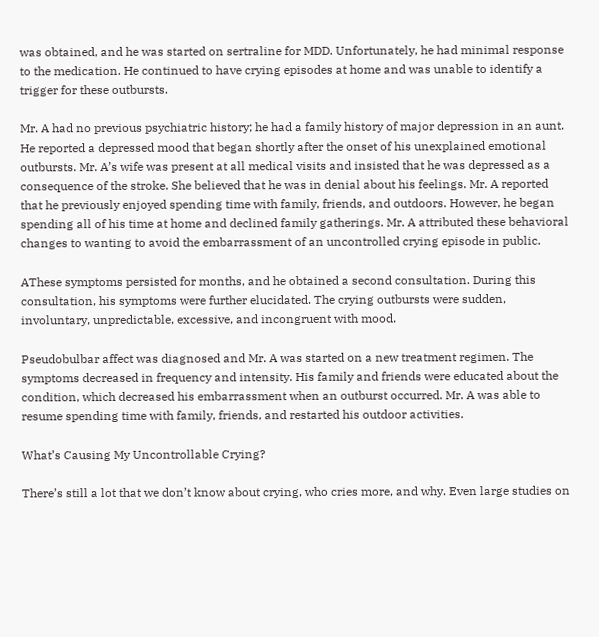was obtained, and he was started on sertraline for MDD. Unfortunately, he had minimal response to the medication. He continued to have crying episodes at home and was unable to identify a trigger for these outbursts.

Mr. A had no previous psychiatric history; he had a family history of major depression in an aunt. He reported a depressed mood that began shortly after the onset of his unexplained emotional outbursts. Mr. A’s wife was present at all medical visits and insisted that he was depressed as a consequence of the stroke. She believed that he was in denial about his feelings. Mr. A reported that he previously enjoyed spending time with family, friends, and outdoors. However, he began spending all of his time at home and declined family gatherings. Mr. A attributed these behavioral changes to wanting to avoid the embarrassment of an uncontrolled crying episode in public.

AThese symptoms persisted for months, and he obtained a second consultation. During this consultation, his symptoms were further elucidated. The crying outbursts were sudden, involuntary, unpredictable, excessive, and incongruent with mood.

Pseudobulbar affect was diagnosed and Mr. A was started on a new treatment regimen. The symptoms decreased in frequency and intensity. His family and friends were educated about the condition, which decreased his embarrassment when an outburst occurred. Mr. A was able to resume spending time with family, friends, and restarted his outdoor activities.

What’s Causing My Uncontrollable Crying?

There’s still a lot that we don’t know about crying, who cries more, and why. Even large studies on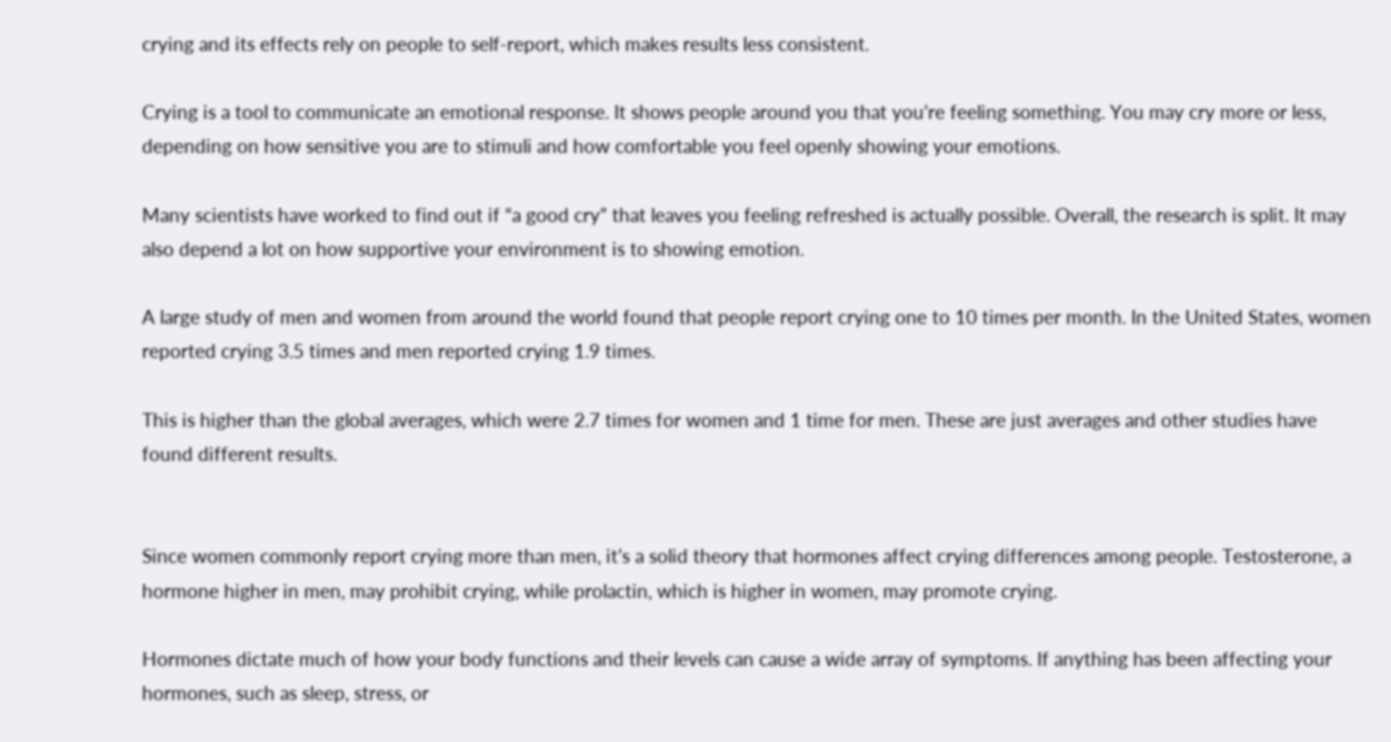crying and its effects rely on people to self-report, which makes results less consistent.

Crying is a tool to communicate an emotional response. It shows people around you that you’re feeling something. You may cry more or less, depending on how sensitive you are to stimuli and how comfortable you feel openly showing your emotions.

Many scientists have worked to find out if “a good cry” that leaves you feeling refreshed is actually possible. Overall, the research is split. It may also depend a lot on how supportive your environment is to showing emotion.

A large study of men and women from around the world found that people report crying one to 10 times per month. In the United States, women reported crying 3.5 times and men reported crying 1.9 times.

This is higher than the global averages, which were 2.7 times for women and 1 time for men. These are just averages and other studies have found different results.


Since women commonly report crying more than men, it’s a solid theory that hormones affect crying differences among people. Testosterone, a hormone higher in men, may prohibit crying, while prolactin, which is higher in women, may promote crying.

Hormones dictate much of how your body functions and their levels can cause a wide array of symptoms. If anything has been affecting your hormones, such as sleep, stress, or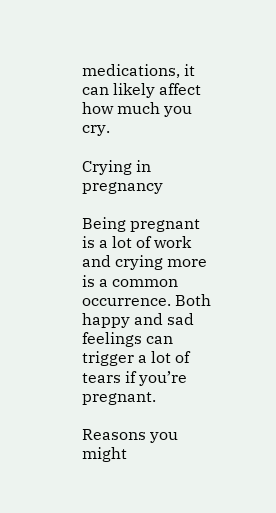medications, it can likely affect how much you cry.

Crying in pregnancy

Being pregnant is a lot of work and crying more is a common occurrence. Both happy and sad feelings can trigger a lot of tears if you’re pregnant.

Reasons you might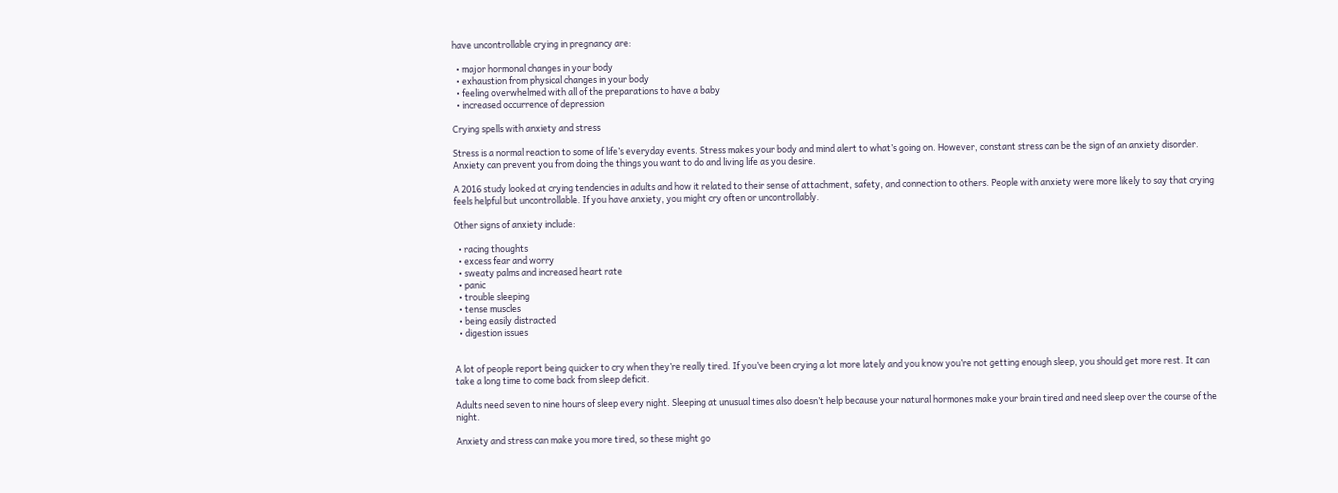have uncontrollable crying in pregnancy are:

  • major hormonal changes in your body
  • exhaustion from physical changes in your body
  • feeling overwhelmed with all of the preparations to have a baby
  • increased occurrence of depression

Crying spells with anxiety and stress

Stress is a normal reaction to some of life’s everyday events. Stress makes your body and mind alert to what’s going on. However, constant stress can be the sign of an anxiety disorder. Anxiety can prevent you from doing the things you want to do and living life as you desire.

A 2016 study looked at crying tendencies in adults and how it related to their sense of attachment, safety, and connection to others. People with anxiety were more likely to say that crying feels helpful but uncontrollable. If you have anxiety, you might cry often or uncontrollably.

Other signs of anxiety include:

  • racing thoughts
  • excess fear and worry
  • sweaty palms and increased heart rate
  • panic
  • trouble sleeping
  • tense muscles
  • being easily distracted
  • digestion issues


A lot of people report being quicker to cry when they’re really tired. If you’ve been crying a lot more lately and you know you’re not getting enough sleep, you should get more rest. It can take a long time to come back from sleep deficit.

Adults need seven to nine hours of sleep every night. Sleeping at unusual times also doesn’t help because your natural hormones make your brain tired and need sleep over the course of the night.

Anxiety and stress can make you more tired, so these might go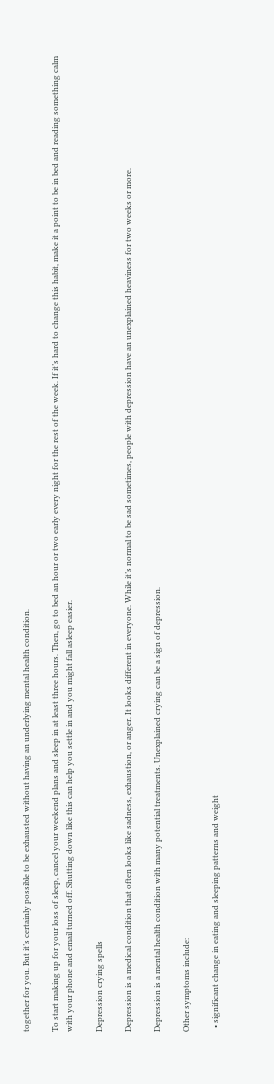together for you. But it’s certainly possible to be exhausted without having an underlying mental health condition.

To start making up for your loss of sleep, cancel your weekend plans and sleep in at least three hours. Then, go to bed an hour or two early every night for the rest of the week. If it’s hard to change this habit, make it a point to be in bed and reading something calm with your phone and email turned off. Shutting down like this can help you settle in and you might fall asleep easier.

Depression crying spells

Depression is a medical condition that often looks like sadness, exhaustion, or anger. It looks different in everyone. While it’s normal to be sad sometimes, people with depression have an unexplained heaviness for two weeks or more.

Depression is a mental health condition with many potential treatments. Unexplained crying can be a sign of depression.

Other symptoms include:

  • significant change in eating and sleeping patterns and weight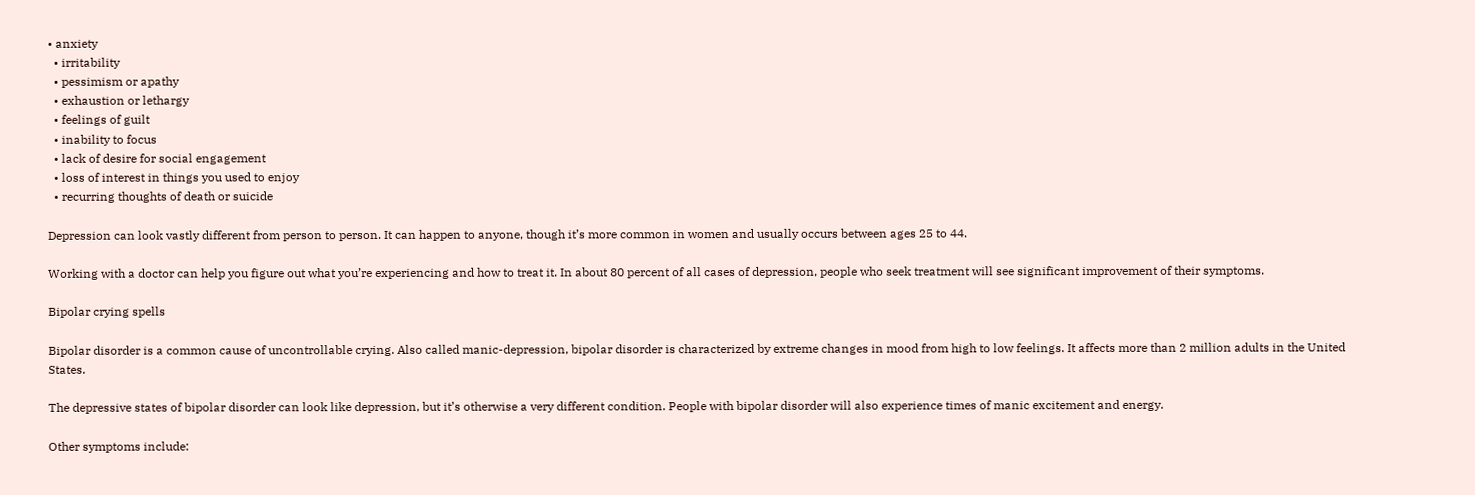• anxiety
  • irritability
  • pessimism or apathy
  • exhaustion or lethargy
  • feelings of guilt
  • inability to focus
  • lack of desire for social engagement
  • loss of interest in things you used to enjoy
  • recurring thoughts of death or suicide

Depression can look vastly different from person to person. It can happen to anyone, though it’s more common in women and usually occurs between ages 25 to 44.

Working with a doctor can help you figure out what you’re experiencing and how to treat it. In about 80 percent of all cases of depression, people who seek treatment will see significant improvement of their symptoms.

Bipolar crying spells

Bipolar disorder is a common cause of uncontrollable crying. Also called manic-depression, bipolar disorder is characterized by extreme changes in mood from high to low feelings. It affects more than 2 million adults in the United States.

The depressive states of bipolar disorder can look like depression, but it’s otherwise a very different condition. People with bipolar disorder will also experience times of manic excitement and energy.

Other symptoms include: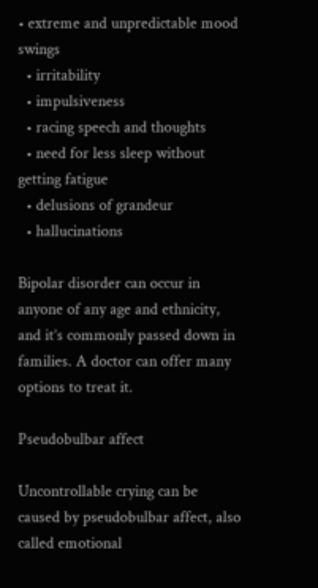• extreme and unpredictable mood swings
  • irritability
  • impulsiveness
  • racing speech and thoughts
  • need for less sleep without getting fatigue
  • delusions of grandeur
  • hallucinations

Bipolar disorder can occur in anyone of any age and ethnicity, and it’s commonly passed down in families. A doctor can offer many options to treat it.

Pseudobulbar affect

Uncontrollable crying can be caused by pseudobulbar affect, also called emotional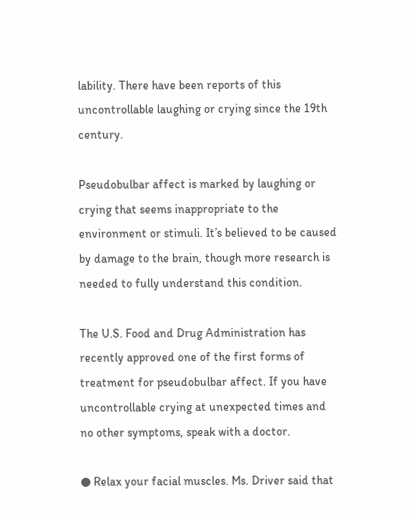lability. There have been reports of this uncontrollable laughing or crying since the 19th century.

Pseudobulbar affect is marked by laughing or crying that seems inappropriate to the environment or stimuli. It’s believed to be caused by damage to the brain, though more research is needed to fully understand this condition.

The U.S. Food and Drug Administration has recently approved one of the first forms of treatment for pseudobulbar affect. If you have uncontrollable crying at unexpected times and no other symptoms, speak with a doctor.

● Relax your facial muscles. Ms. Driver said that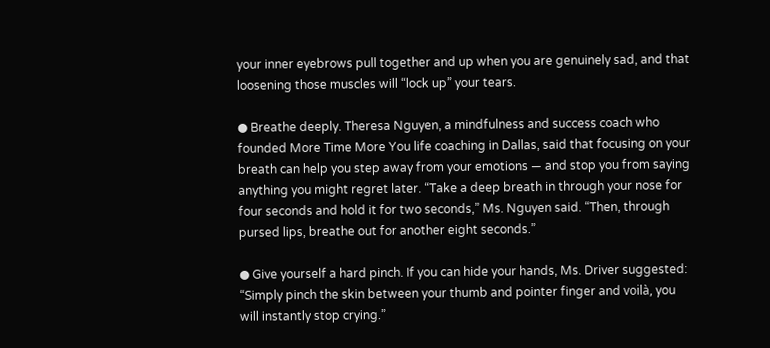your inner eyebrows pull together and up when you are genuinely sad, and that loosening those muscles will “lock up” your tears.

● Breathe deeply. Theresa Nguyen, a mindfulness and success coach who founded More Time More You life coaching in Dallas, said that focusing on your breath can help you step away from your emotions — and stop you from saying anything you might regret later. “Take a deep breath in through your nose for four seconds and hold it for two seconds,” Ms. Nguyen said. “Then, through pursed lips, breathe out for another eight seconds.”

● Give yourself a hard pinch. If you can hide your hands, Ms. Driver suggested: “Simply pinch the skin between your thumb and pointer finger and voilà, you will instantly stop crying.”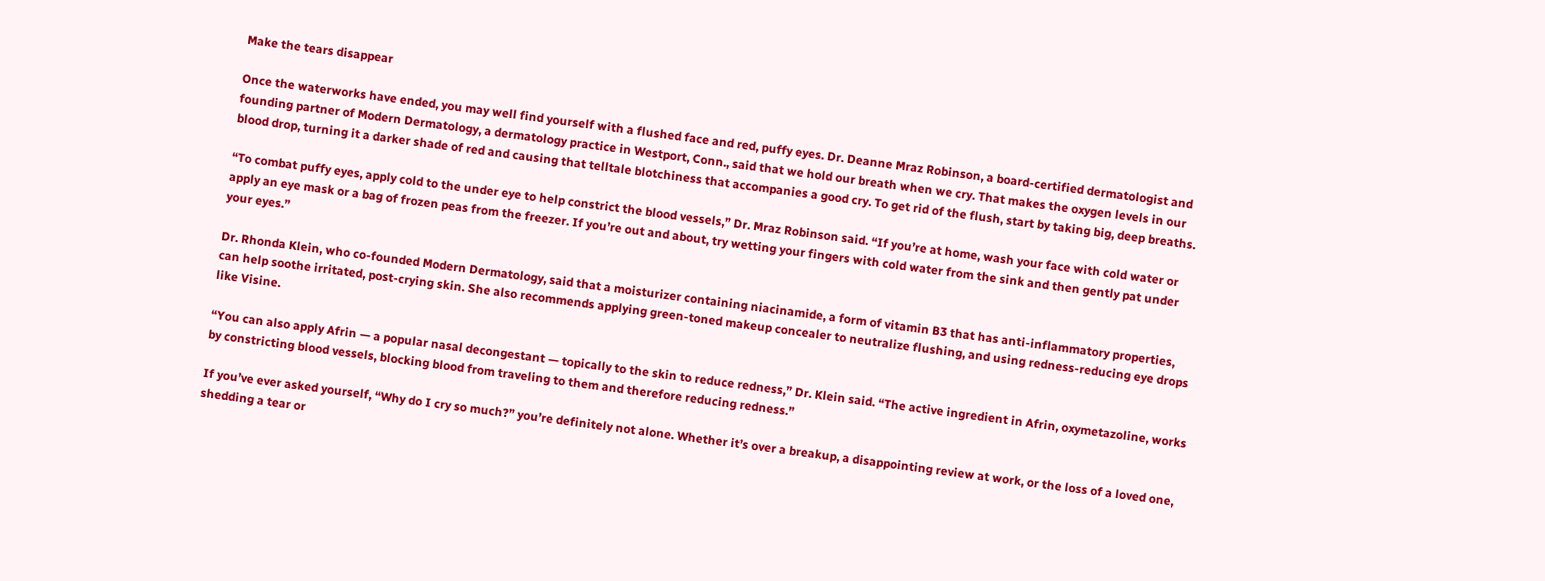Make the tears disappear

Once the waterworks have ended, you may well find yourself with a flushed face and red, puffy eyes. Dr. Deanne Mraz Robinson, a board-certified dermatologist and founding partner of Modern Dermatology, a dermatology practice in Westport, Conn., said that we hold our breath when we cry. That makes the oxygen levels in our blood drop, turning it a darker shade of red and causing that telltale blotchiness that accompanies a good cry. To get rid of the flush, start by taking big, deep breaths.

“To combat puffy eyes, apply cold to the under eye to help constrict the blood vessels,” Dr. Mraz Robinson said. “If you’re at home, wash your face with cold water or apply an eye mask or a bag of frozen peas from the freezer. If you’re out and about, try wetting your fingers with cold water from the sink and then gently pat under your eyes.”

Dr. Rhonda Klein, who co-founded Modern Dermatology, said that a moisturizer containing niacinamide, a form of vitamin B3 that has anti-inflammatory properties, can help soothe irritated, post-crying skin. She also recommends applying green-toned makeup concealer to neutralize flushing, and using redness-reducing eye drops like Visine.

“You can also apply Afrin — a popular nasal decongestant — topically to the skin to reduce redness,” Dr. Klein said. “The active ingredient in Afrin, oxymetazoline, works by constricting blood vessels, blocking blood from traveling to them and therefore reducing redness.”

If you’ve ever asked yourself, “Why do I cry so much?” you’re definitely not alone. Whether it’s over a breakup, a disappointing review at work, or the loss of a loved one, shedding a tear or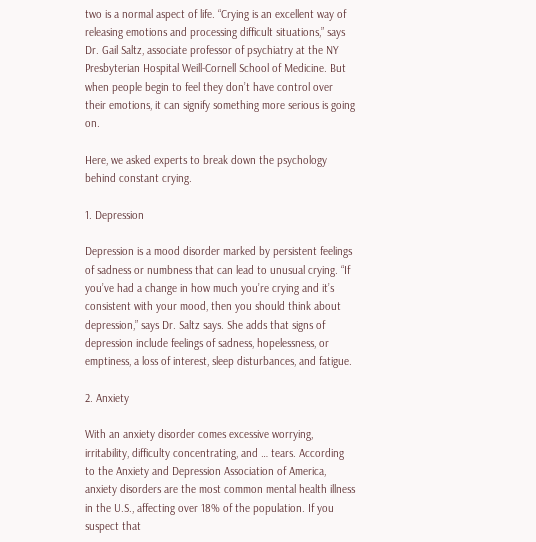two is a normal aspect of life. “Crying is an excellent way of releasing emotions and processing difficult situations,” says Dr. Gail Saltz, associate professor of psychiatry at the NY Presbyterian Hospital Weill-Cornell School of Medicine. But when people begin to feel they don’t have control over their emotions, it can signify something more serious is going on.

Here, we asked experts to break down the psychology behind constant crying.

1. Depression

Depression is a mood disorder marked by persistent feelings of sadness or numbness that can lead to unusual crying. “If you’ve had a change in how much you’re crying and it’s consistent with your mood, then you should think about depression,” says Dr. Saltz says. She adds that signs of depression include feelings of sadness, hopelessness, or emptiness, a loss of interest, sleep disturbances, and fatigue.

2. Anxiety

With an anxiety disorder comes excessive worrying, irritability, difficulty concentrating, and … tears. According to the Anxiety and Depression Association of America, anxiety disorders are the most common mental health illness in the U.S., affecting over 18% of the population. If you suspect that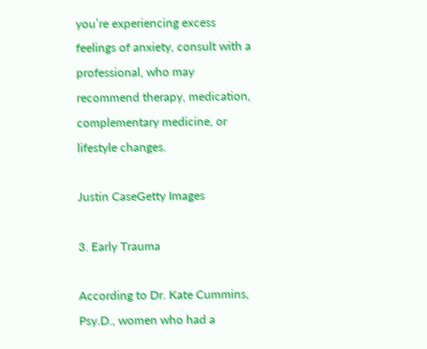you’re experiencing excess feelings of anxiety, consult with a professional, who may recommend therapy, medication, complementary medicine, or lifestyle changes.

Justin CaseGetty Images

3. Early Trauma

According to Dr. Kate Cummins, Psy.D., women who had a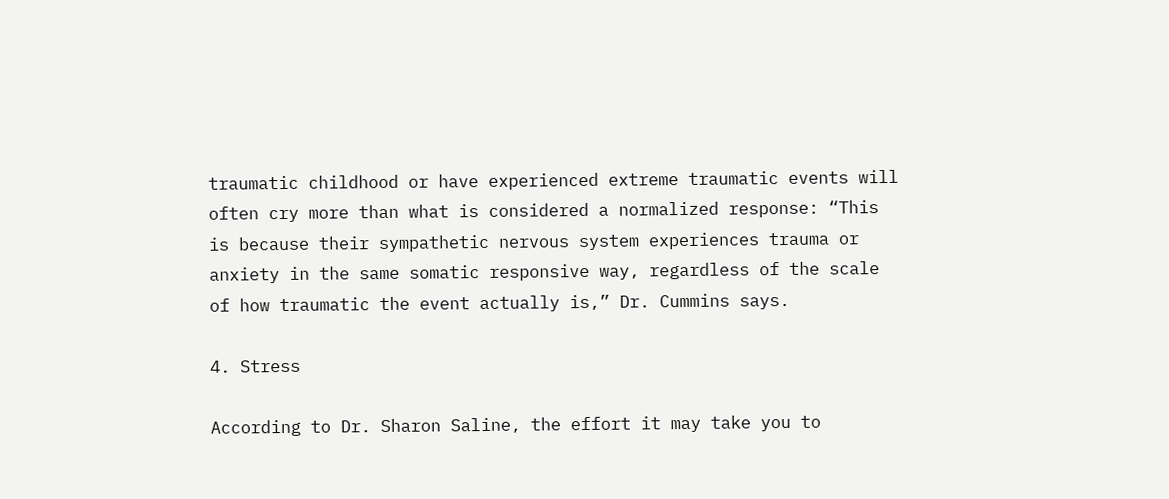traumatic childhood or have experienced extreme traumatic events will often cry more than what is considered a normalized response: “This is because their sympathetic nervous system experiences trauma or anxiety in the same somatic responsive way, regardless of the scale of how traumatic the event actually is,” Dr. Cummins says.

4. Stress

According to Dr. Sharon Saline, the effort it may take you to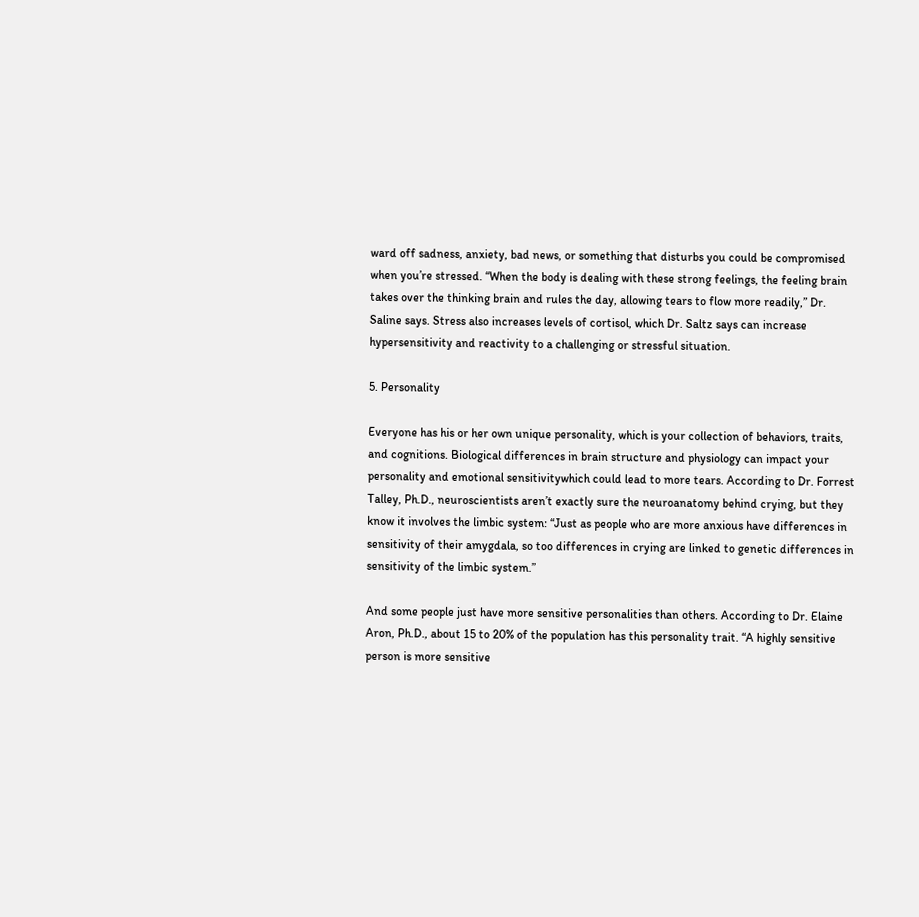ward off sadness, anxiety, bad news, or something that disturbs you could be compromised when you’re stressed. “When the body is dealing with these strong feelings, the feeling brain takes over the thinking brain and rules the day, allowing tears to flow more readily,” Dr. Saline says. Stress also increases levels of cortisol, which Dr. Saltz says can increase hypersensitivity and reactivity to a challenging or stressful situation.

5. Personality

Everyone has his or her own unique personality, which is your collection of behaviors, traits, and cognitions. Biological differences in brain structure and physiology can impact your personality and emotional sensitivitywhich could lead to more tears. According to Dr. Forrest Talley, Ph.D., neuroscientists aren’t exactly sure the neuroanatomy behind crying, but they know it involves the limbic system: “Just as people who are more anxious have differences in sensitivity of their amygdala, so too differences in crying are linked to genetic differences in sensitivity of the limbic system.”

And some people just have more sensitive personalities than others. According to Dr. Elaine Aron, Ph.D., about 15 to 20% of the population has this personality trait. “A highly sensitive person is more sensitive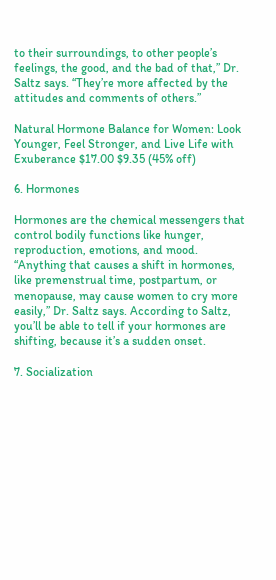to their surroundings, to other people’s feelings, the good, and the bad of that,” Dr. Saltz says. “They’re more affected by the attitudes and comments of others.”

Natural Hormone Balance for Women: Look Younger, Feel Stronger, and Live Life with Exuberance $17.00 $9.35 (45% off)

6. Hormones

Hormones are the chemical messengers that control bodily functions like hunger, reproduction, emotions, and mood. “Anything that causes a shift in hormones, like premenstrual time, postpartum, or menopause, may cause women to cry more easily,” Dr. Saltz says. According to Saltz, you’ll be able to tell if your hormones are shifting, because it’s a sudden onset.

7. Socialization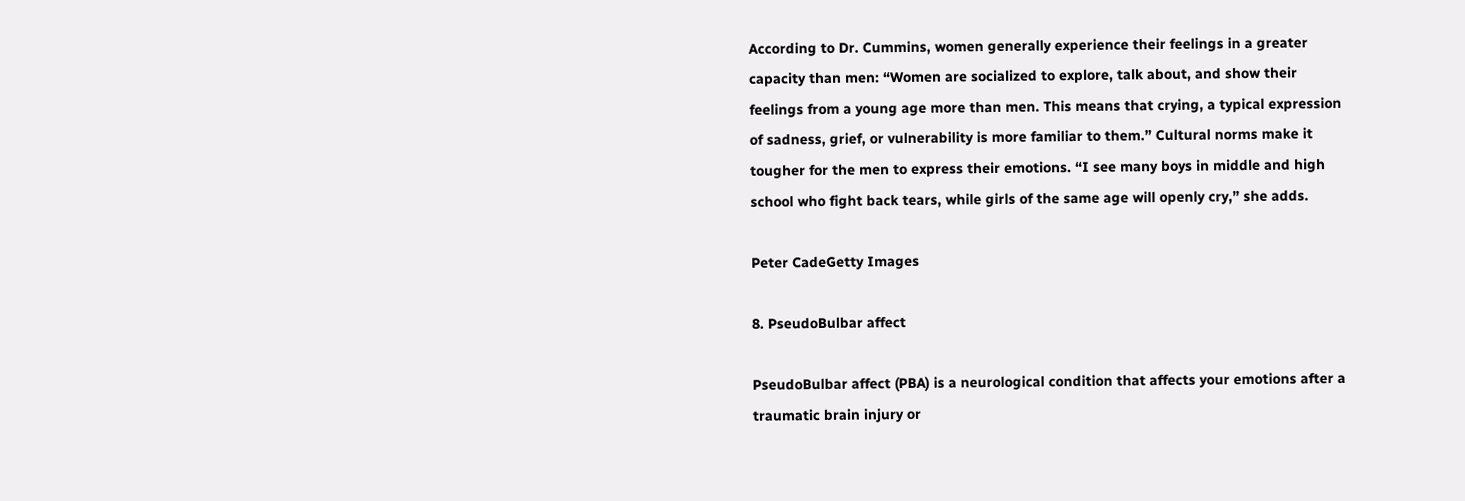According to Dr. Cummins, women generally experience their feelings in a greater capacity than men: “Women are socialized to explore, talk about, and show their feelings from a young age more than men. This means that crying, a typical expression of sadness, grief, or vulnerability is more familiar to them.” Cultural norms make it tougher for the men to express their emotions. “I see many boys in middle and high school who fight back tears, while girls of the same age will openly cry,” she adds.

Peter CadeGetty Images

8. PseudoBulbar affect

PseudoBulbar affect (PBA) is a neurological condition that affects your emotions after a traumatic brain injury or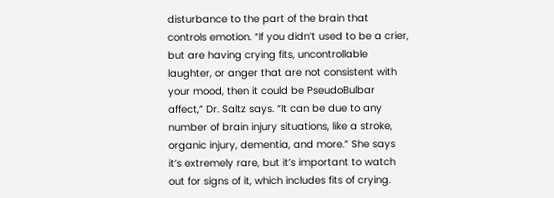disturbance to the part of the brain that controls emotion. “If you didn’t used to be a crier, but are having crying fits, uncontrollable laughter, or anger that are not consistent with your mood, then it could be PseudoBulbar affect,” Dr. Saltz says. “It can be due to any number of brain injury situations, like a stroke, organic injury, dementia, and more.” She says it’s extremely rare, but it’s important to watch out for signs of it, which includes fits of crying.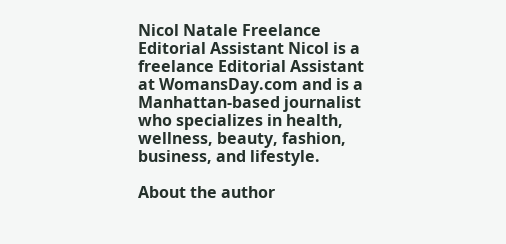Nicol Natale Freelance Editorial Assistant Nicol is a freelance Editorial Assistant at WomansDay.com and is a Manhattan-based journalist who specializes in health, wellness, beauty, fashion, business, and lifestyle.

About the author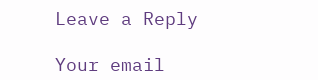Leave a Reply

Your email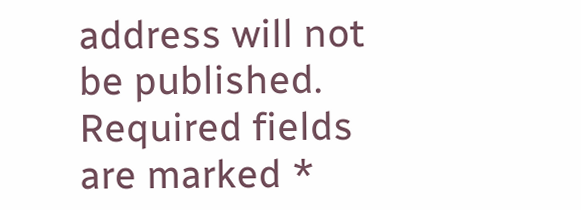address will not be published. Required fields are marked *